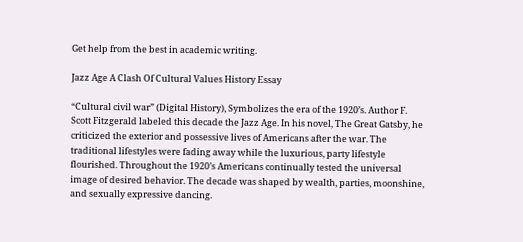Get help from the best in academic writing.

Jazz Age A Clash Of Cultural Values History Essay

“Cultural civil war” (Digital History), Symbolizes the era of the 1920’s. Author F. Scott Fitzgerald labeled this decade the Jazz Age. In his novel, The Great Gatsby, he criticized the exterior and possessive lives of Americans after the war. The traditional lifestyles were fading away while the luxurious, party lifestyle flourished. Throughout the 1920’s Americans continually tested the universal image of desired behavior. The decade was shaped by wealth, parties, moonshine, and sexually expressive dancing.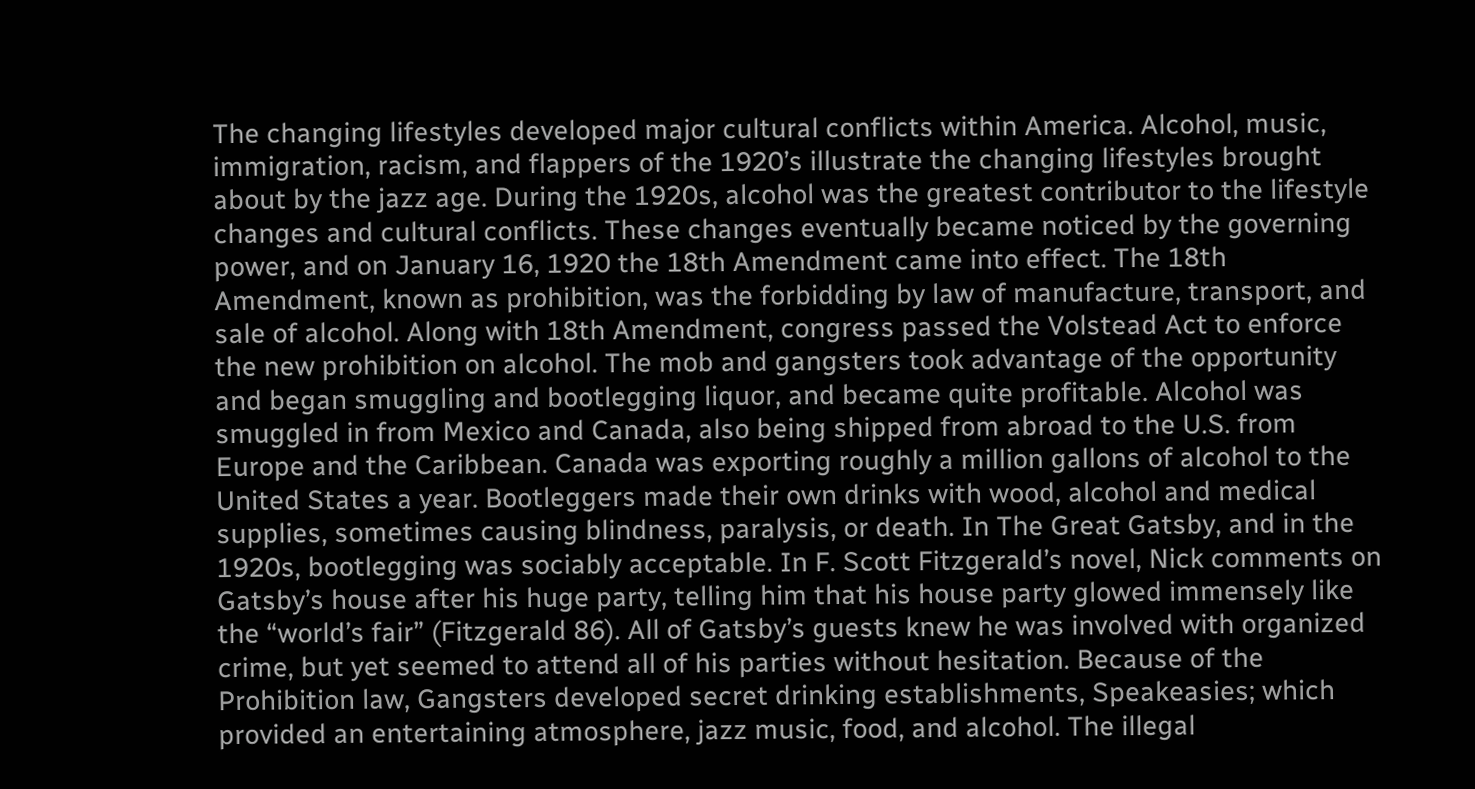The changing lifestyles developed major cultural conflicts within America. Alcohol, music, immigration, racism, and flappers of the 1920’s illustrate the changing lifestyles brought about by the jazz age. During the 1920s, alcohol was the greatest contributor to the lifestyle changes and cultural conflicts. These changes eventually became noticed by the governing power, and on January 16, 1920 the 18th Amendment came into effect. The 18th Amendment, known as prohibition, was the forbidding by law of manufacture, transport, and sale of alcohol. Along with 18th Amendment, congress passed the Volstead Act to enforce the new prohibition on alcohol. The mob and gangsters took advantage of the opportunity and began smuggling and bootlegging liquor, and became quite profitable. Alcohol was smuggled in from Mexico and Canada, also being shipped from abroad to the U.S. from Europe and the Caribbean. Canada was exporting roughly a million gallons of alcohol to the United States a year. Bootleggers made their own drinks with wood, alcohol and medical supplies, sometimes causing blindness, paralysis, or death. In The Great Gatsby, and in the 1920s, bootlegging was sociably acceptable. In F. Scott Fitzgerald’s novel, Nick comments on Gatsby’s house after his huge party, telling him that his house party glowed immensely like the “world’s fair” (Fitzgerald 86). All of Gatsby’s guests knew he was involved with organized crime, but yet seemed to attend all of his parties without hesitation. Because of the Prohibition law, Gangsters developed secret drinking establishments, Speakeasies; which provided an entertaining atmosphere, jazz music, food, and alcohol. The illegal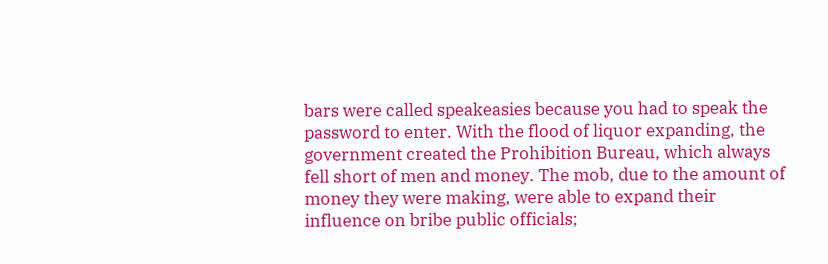bars were called speakeasies because you had to speak the password to enter. With the flood of liquor expanding, the government created the Prohibition Bureau, which always fell short of men and money. The mob, due to the amount of money they were making, were able to expand their influence on bribe public officials;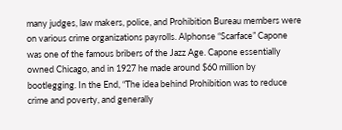many judges, law makers, police, and Prohibition Bureau members were on various crime organizations payrolls. Alphonse “Scarface” Capone was one of the famous bribers of the Jazz Age. Capone essentially owned Chicago, and in 1927 he made around $60 million by bootlegging. In the End, “The idea behind Prohibition was to reduce crime and poverty, and generally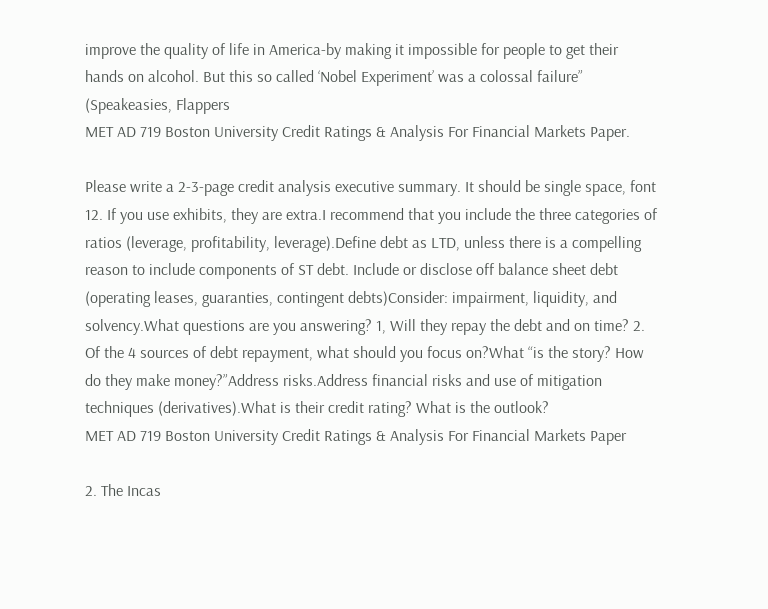improve the quality of life in America-by making it impossible for people to get their hands on alcohol. But this so called ‘Nobel Experiment’ was a colossal failure” (Speakeasies, Flappers
MET AD 719 Boston University Credit Ratings & Analysis For Financial Markets Paper.

Please write a 2-3-page credit analysis executive summary. It should be single space, font 12. If you use exhibits, they are extra.I recommend that you include the three categories of ratios (leverage, profitability, leverage).Define debt as LTD, unless there is a compelling reason to include components of ST debt. Include or disclose off balance sheet debt (operating leases, guaranties, contingent debts)Consider: impairment, liquidity, and solvency.What questions are you answering? 1, Will they repay the debt and on time? 2. Of the 4 sources of debt repayment, what should you focus on?What “is the story? How do they make money?”Address risks.Address financial risks and use of mitigation techniques (derivatives).What is their credit rating? What is the outlook?
MET AD 719 Boston University Credit Ratings & Analysis For Financial Markets Paper

2. The Incas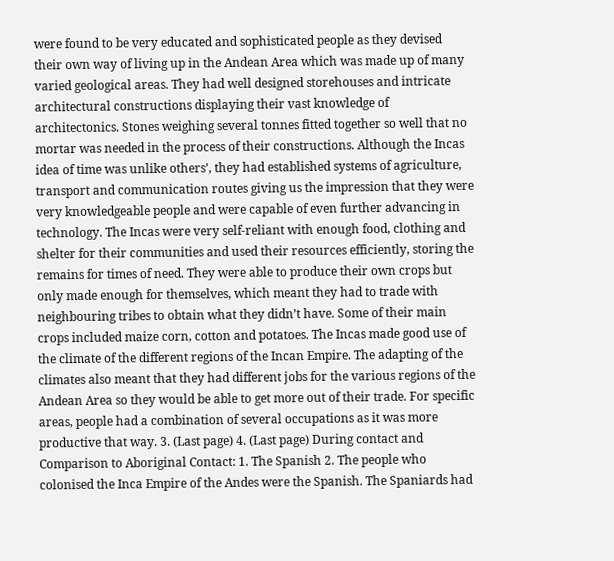were found to be very educated and sophisticated people as they devised their own way of living up in the Andean Area which was made up of many varied geological areas. They had well designed storehouses and intricate architectural constructions displaying their vast knowledge of architectonics. Stones weighing several tonnes fitted together so well that no mortar was needed in the process of their constructions. Although the Incas idea of time was unlike others’, they had established systems of agriculture, transport and communication routes giving us the impression that they were very knowledgeable people and were capable of even further advancing in technology. The Incas were very self-reliant with enough food, clothing and shelter for their communities and used their resources efficiently, storing the remains for times of need. They were able to produce their own crops but only made enough for themselves, which meant they had to trade with neighbouring tribes to obtain what they didn’t have. Some of their main crops included maize corn, cotton and potatoes. The Incas made good use of the climate of the different regions of the Incan Empire. The adapting of the climates also meant that they had different jobs for the various regions of the Andean Area so they would be able to get more out of their trade. For specific areas, people had a combination of several occupations as it was more productive that way. 3. (Last page) 4. (Last page) During contact and Comparison to Aboriginal Contact: 1. The Spanish 2. The people who colonised the Inca Empire of the Andes were the Spanish. The Spaniards had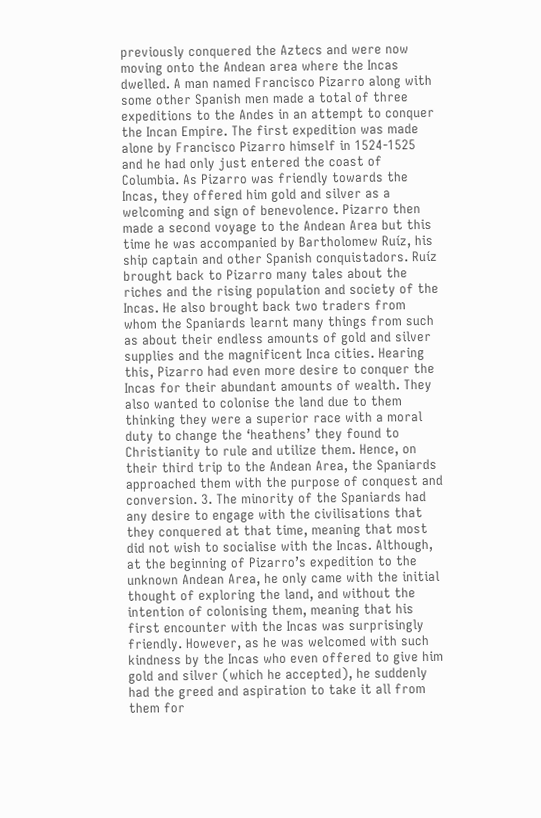previously conquered the Aztecs and were now moving onto the Andean area where the Incas dwelled. A man named Francisco Pizarro along with some other Spanish men made a total of three expeditions to the Andes in an attempt to conquer the Incan Empire. The first expedition was made alone by Francisco Pizarro himself in 1524-1525 and he had only just entered the coast of Columbia. As Pizarro was friendly towards the Incas, they offered him gold and silver as a welcoming and sign of benevolence. Pizarro then made a second voyage to the Andean Area but this time he was accompanied by Bartholomew Ruíz, his ship captain and other Spanish conquistadors. Ruíz brought back to Pizarro many tales about the riches and the rising population and society of the Incas. He also brought back two traders from whom the Spaniards learnt many things from such as about their endless amounts of gold and silver supplies and the magnificent Inca cities. Hearing this, Pizarro had even more desire to conquer the Incas for their abundant amounts of wealth. They also wanted to colonise the land due to them thinking they were a superior race with a moral duty to change the ‘heathens’ they found to Christianity to rule and utilize them. Hence, on their third trip to the Andean Area, the Spaniards approached them with the purpose of conquest and conversion. 3. The minority of the Spaniards had any desire to engage with the civilisations that they conquered at that time, meaning that most did not wish to socialise with the Incas. Although, at the beginning of Pizarro’s expedition to the unknown Andean Area, he only came with the initial thought of exploring the land, and without the intention of colonising them, meaning that his first encounter with the Incas was surprisingly friendly. However, as he was welcomed with such kindness by the Incas who even offered to give him gold and silver (which he accepted), he suddenly had the greed and aspiration to take it all from them for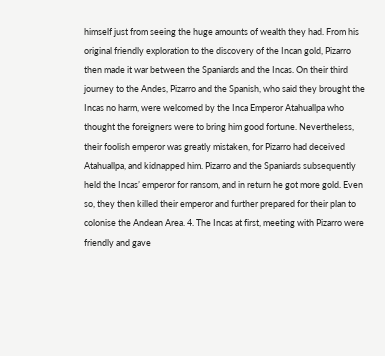himself just from seeing the huge amounts of wealth they had. From his original friendly exploration to the discovery of the Incan gold, Pizarro then made it war between the Spaniards and the Incas. On their third journey to the Andes, Pizarro and the Spanish, who said they brought the Incas no harm, were welcomed by the Inca Emperor Atahuallpa who thought the foreigners were to bring him good fortune. Nevertheless, their foolish emperor was greatly mistaken, for Pizarro had deceived Atahuallpa, and kidnapped him. Pizarro and the Spaniards subsequently held the Incas’ emperor for ransom, and in return he got more gold. Even so, they then killed their emperor and further prepared for their plan to colonise the Andean Area. 4. The Incas at first, meeting with Pizarro were friendly and gave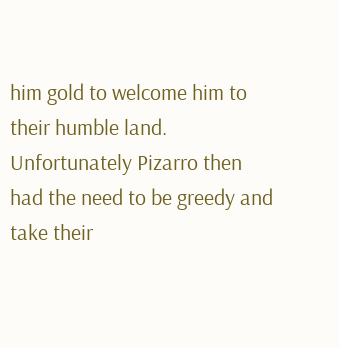him gold to welcome him to their humble land. Unfortunately Pizarro then had the need to be greedy and take their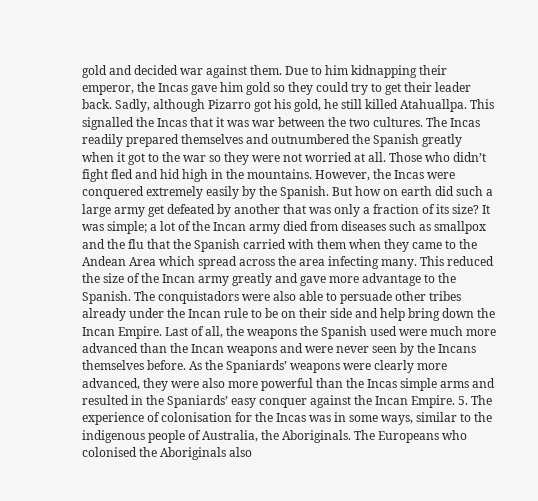gold and decided war against them. Due to him kidnapping their emperor, the Incas gave him gold so they could try to get their leader back. Sadly, although Pizarro got his gold, he still killed Atahuallpa. This signalled the Incas that it was war between the two cultures. The Incas readily prepared themselves and outnumbered the Spanish greatly when it got to the war so they were not worried at all. Those who didn’t fight fled and hid high in the mountains. However, the Incas were conquered extremely easily by the Spanish. But how on earth did such a large army get defeated by another that was only a fraction of its size? It was simple; a lot of the Incan army died from diseases such as smallpox and the flu that the Spanish carried with them when they came to the Andean Area which spread across the area infecting many. This reduced the size of the Incan army greatly and gave more advantage to the Spanish. The conquistadors were also able to persuade other tribes already under the Incan rule to be on their side and help bring down the Incan Empire. Last of all, the weapons the Spanish used were much more advanced than the Incan weapons and were never seen by the Incans themselves before. As the Spaniards’ weapons were clearly more advanced, they were also more powerful than the Incas simple arms and resulted in the Spaniards’ easy conquer against the Incan Empire. 5. The experience of colonisation for the Incas was in some ways, similar to the indigenous people of Australia, the Aboriginals. The Europeans who colonised the Aboriginals also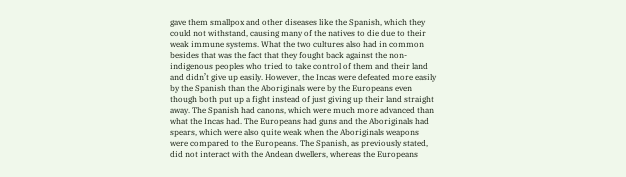gave them smallpox and other diseases like the Spanish, which they could not withstand, causing many of the natives to die due to their weak immune systems. What the two cultures also had in common besides that was the fact that they fought back against the non-indigenous peoples who tried to take control of them and their land and didn’t give up easily. However, the Incas were defeated more easily by the Spanish than the Aboriginals were by the Europeans even though both put up a fight instead of just giving up their land straight away. The Spanish had canons, which were much more advanced than what the Incas had. The Europeans had guns and the Aboriginals had spears, which were also quite weak when the Aboriginals weapons were compared to the Europeans. The Spanish, as previously stated, did not interact with the Andean dwellers, whereas the Europeans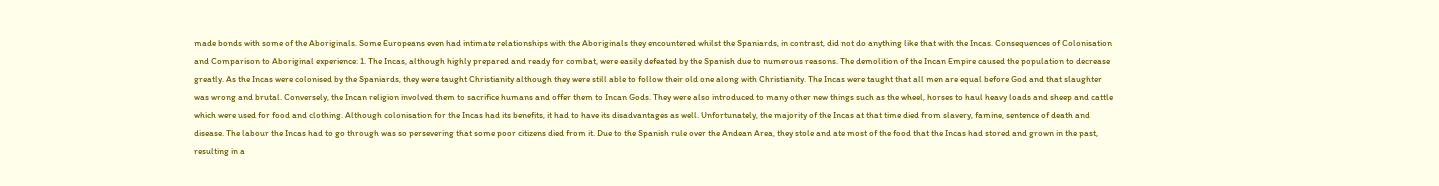made bonds with some of the Aboriginals. Some Europeans even had intimate relationships with the Aboriginals they encountered whilst the Spaniards, in contrast, did not do anything like that with the Incas. Consequences of Colonisation and Comparison to Aboriginal experience: 1. The Incas, although highly prepared and ready for combat, were easily defeated by the Spanish due to numerous reasons. The demolition of the Incan Empire caused the population to decrease greatly. As the Incas were colonised by the Spaniards, they were taught Christianity although they were still able to follow their old one along with Christianity. The Incas were taught that all men are equal before God and that slaughter was wrong and brutal. Conversely, the Incan religion involved them to sacrifice humans and offer them to Incan Gods. They were also introduced to many other new things such as the wheel, horses to haul heavy loads and sheep and cattle which were used for food and clothing. Although colonisation for the Incas had its benefits, it had to have its disadvantages as well. Unfortunately, the majority of the Incas at that time died from slavery, famine, sentence of death and disease. The labour the Incas had to go through was so persevering that some poor citizens died from it. Due to the Spanish rule over the Andean Area, they stole and ate most of the food that the Incas had stored and grown in the past, resulting in a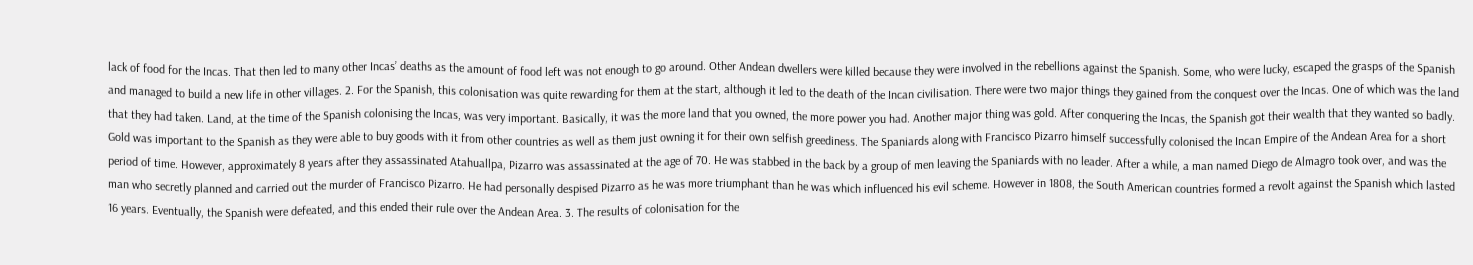lack of food for the Incas. That then led to many other Incas’ deaths as the amount of food left was not enough to go around. Other Andean dwellers were killed because they were involved in the rebellions against the Spanish. Some, who were lucky, escaped the grasps of the Spanish and managed to build a new life in other villages. 2. For the Spanish, this colonisation was quite rewarding for them at the start, although it led to the death of the Incan civilisation. There were two major things they gained from the conquest over the Incas. One of which was the land that they had taken. Land, at the time of the Spanish colonising the Incas, was very important. Basically, it was the more land that you owned, the more power you had. Another major thing was gold. After conquering the Incas, the Spanish got their wealth that they wanted so badly. Gold was important to the Spanish as they were able to buy goods with it from other countries as well as them just owning it for their own selfish greediness. The Spaniards along with Francisco Pizarro himself successfully colonised the Incan Empire of the Andean Area for a short period of time. However, approximately 8 years after they assassinated Atahuallpa, Pizarro was assassinated at the age of 70. He was stabbed in the back by a group of men leaving the Spaniards with no leader. After a while, a man named Diego de Almagro took over, and was the man who secretly planned and carried out the murder of Francisco Pizarro. He had personally despised Pizarro as he was more triumphant than he was which influenced his evil scheme. However in 1808, the South American countries formed a revolt against the Spanish which lasted 16 years. Eventually, the Spanish were defeated, and this ended their rule over the Andean Area. 3. The results of colonisation for the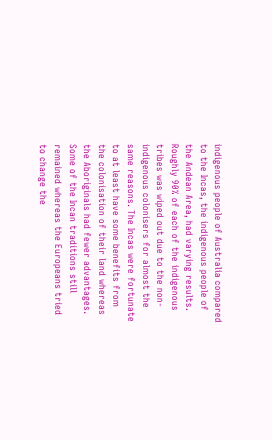indigenous people of Australia compared to the Incas, the indigenous people of the Andean Area, had varying results. Roughly 90% of each of the indigenous tribes was wiped out due to the non-indigenous colonisers for almost the same reasons. The Incas were fortunate to at least have some benefits from the colonisation of their land whereas the Aboriginals had fewer advantages. Some of the Incan traditions still remained whereas the Europeans tried to change the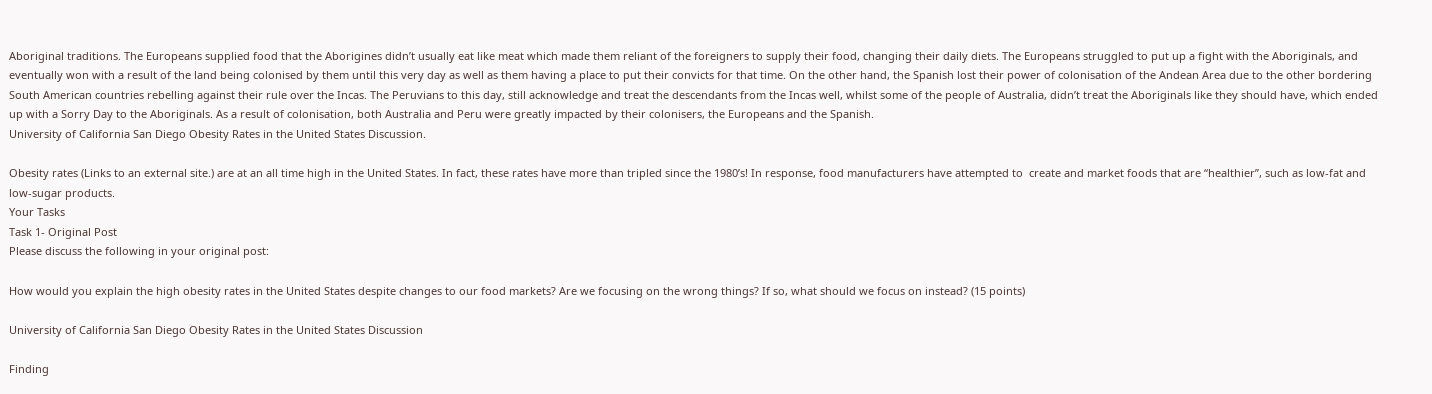Aboriginal traditions. The Europeans supplied food that the Aborigines didn’t usually eat like meat which made them reliant of the foreigners to supply their food, changing their daily diets. The Europeans struggled to put up a fight with the Aboriginals, and eventually won with a result of the land being colonised by them until this very day as well as them having a place to put their convicts for that time. On the other hand, the Spanish lost their power of colonisation of the Andean Area due to the other bordering South American countries rebelling against their rule over the Incas. The Peruvians to this day, still acknowledge and treat the descendants from the Incas well, whilst some of the people of Australia, didn’t treat the Aboriginals like they should have, which ended up with a Sorry Day to the Aboriginals. As a result of colonisation, both Australia and Peru were greatly impacted by their colonisers, the Europeans and the Spanish.
University of California San Diego Obesity Rates in the United States Discussion.

Obesity rates (Links to an external site.) are at an all time high in the United States. In fact, these rates have more than tripled since the 1980’s! In response, food manufacturers have attempted to  create and market foods that are “healthier”, such as low-fat and low-sugar products.
Your Tasks
Task 1- Original Post
Please discuss the following in your original post:

How would you explain the high obesity rates in the United States despite changes to our food markets? Are we focusing on the wrong things? If so, what should we focus on instead? (15 points)

University of California San Diego Obesity Rates in the United States Discussion

Finding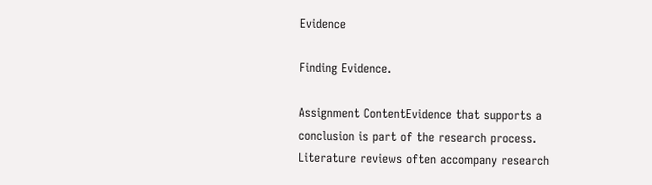Evidence

Finding Evidence.

Assignment ContentEvidence that supports a conclusion is part of the research process. Literature reviews often accompany research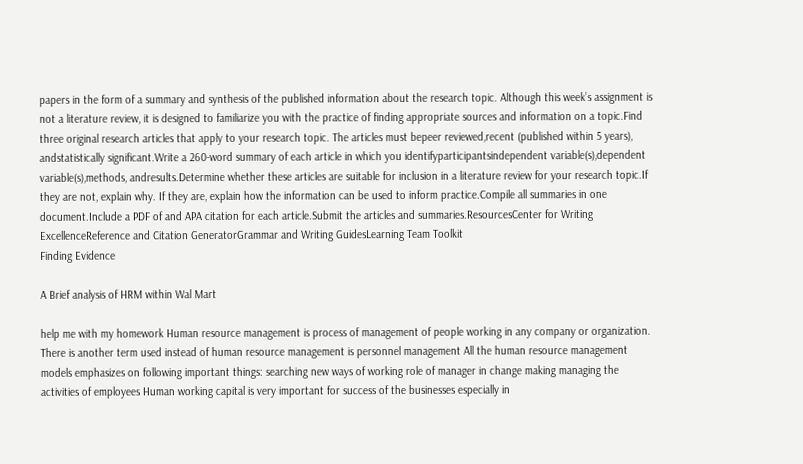papers in the form of a summary and synthesis of the published information about the research topic. Although this week’s assignment is not a literature review, it is designed to familiarize you with the practice of finding appropriate sources and information on a topic.Find three original research articles that apply to your research topic. The articles must bepeer reviewed,recent (published within 5 years), andstatistically significant.Write a 260-word summary of each article in which you identifyparticipantsindependent variable(s),dependent variable(s),methods, andresults.Determine whether these articles are suitable for inclusion in a literature review for your research topic.If they are not, explain why. If they are, explain how the information can be used to inform practice.Compile all summaries in one document.Include a PDF of and APA citation for each article.Submit the articles and summaries.ResourcesCenter for Writing ExcellenceReference and Citation GeneratorGrammar and Writing GuidesLearning Team Toolkit
Finding Evidence

A Brief analysis of HRM within Wal Mart

help me with my homework Human resource management is process of management of people working in any company or organization. There is another term used instead of human resource management is personnel management All the human resource management models emphasizes on following important things: searching new ways of working role of manager in change making managing the activities of employees Human working capital is very important for success of the businesses especially in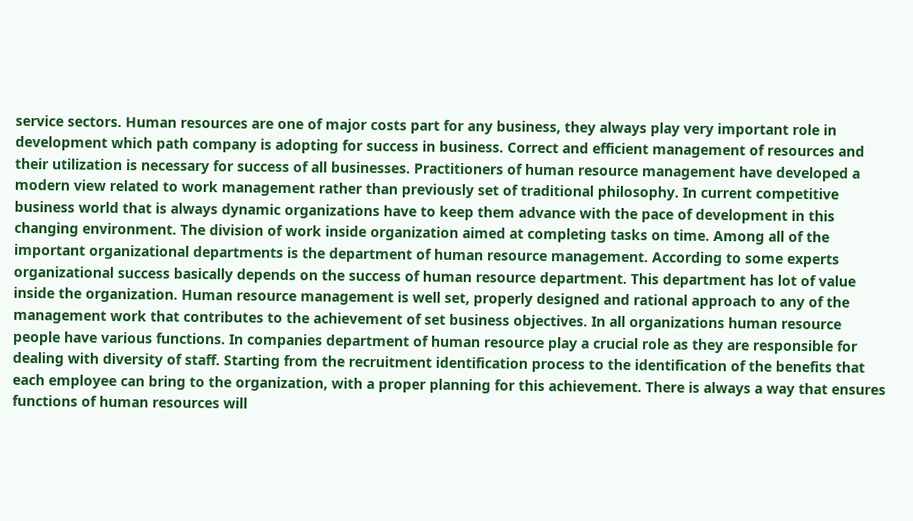service sectors. Human resources are one of major costs part for any business, they always play very important role in development which path company is adopting for success in business. Correct and efficient management of resources and their utilization is necessary for success of all businesses. Practitioners of human resource management have developed a modern view related to work management rather than previously set of traditional philosophy. In current competitive business world that is always dynamic organizations have to keep them advance with the pace of development in this changing environment. The division of work inside organization aimed at completing tasks on time. Among all of the important organizational departments is the department of human resource management. According to some experts organizational success basically depends on the success of human resource department. This department has lot of value inside the organization. Human resource management is well set, properly designed and rational approach to any of the management work that contributes to the achievement of set business objectives. In all organizations human resource people have various functions. In companies department of human resource play a crucial role as they are responsible for dealing with diversity of staff. Starting from the recruitment identification process to the identification of the benefits that each employee can bring to the organization, with a proper planning for this achievement. There is always a way that ensures functions of human resources will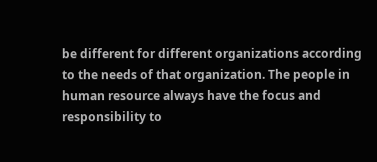be different for different organizations according to the needs of that organization. The people in human resource always have the focus and responsibility to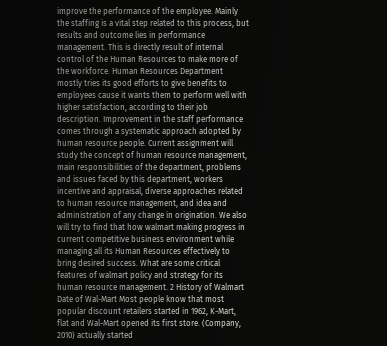improve the performance of the employee. Mainly the staffing is a vital step related to this process, but results and outcome lies in performance management. This is directly result of internal control of the Human Resources to make more of the workforce. Human Resources Department mostly tries its good efforts to give benefits to employees cause it wants them to perform well with higher satisfaction, according to their job description. Improvement in the staff performance comes through a systematic approach adopted by human resource people. Current assignment will study the concept of human resource management, main responsibilities of the department, problems and issues faced by this department, workers incentive and appraisal, diverse approaches related to human resource management, and idea and administration of any change in origination. We also will try to find that how walmart making progress in current competitive business environment while managing all its Human Resources effectively to bring desired success. What are some critical features of walmart policy and strategy for its human resource management. 2 History of Walmart Date of Wal-Mart Most people know that most popular discount retailers started in 1962, K-Mart, flat and Wal-Mart opened its first store. (Company, 2010) actually started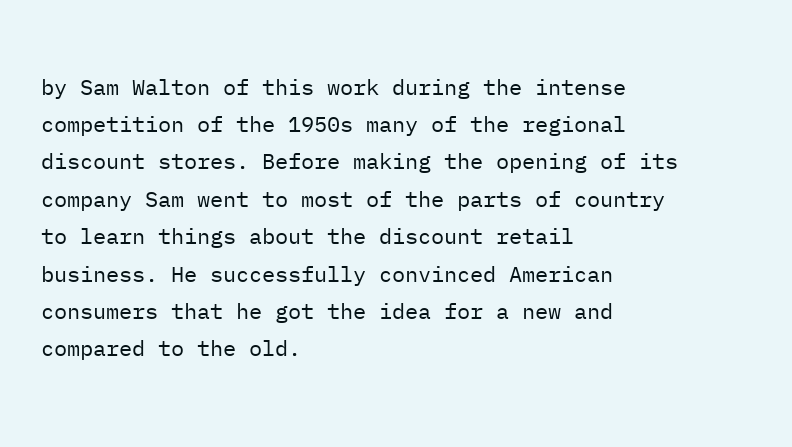by Sam Walton of this work during the intense competition of the 1950s many of the regional discount stores. Before making the opening of its company Sam went to most of the parts of country to learn things about the discount retail business. He successfully convinced American consumers that he got the idea for a new and compared to the old.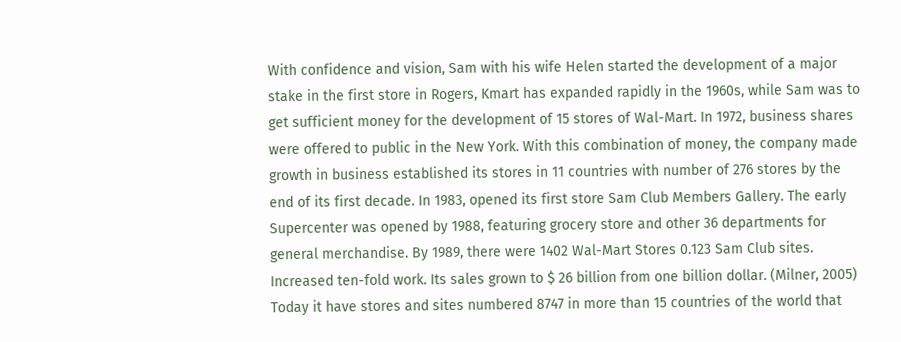With confidence and vision, Sam with his wife Helen started the development of a major stake in the first store in Rogers, Kmart has expanded rapidly in the 1960s, while Sam was to get sufficient money for the development of 15 stores of Wal-Mart. In 1972, business shares were offered to public in the New York. With this combination of money, the company made growth in business established its stores in 11 countries with number of 276 stores by the end of its first decade. In 1983, opened its first store Sam Club Members Gallery. The early Supercenter was opened by 1988, featuring grocery store and other 36 departments for general merchandise. By 1989, there were 1402 Wal-Mart Stores 0.123 Sam Club sites. Increased ten-fold work. Its sales grown to $ 26 billion from one billion dollar. (Milner, 2005) Today it have stores and sites numbered 8747 in more than 15 countries of the world that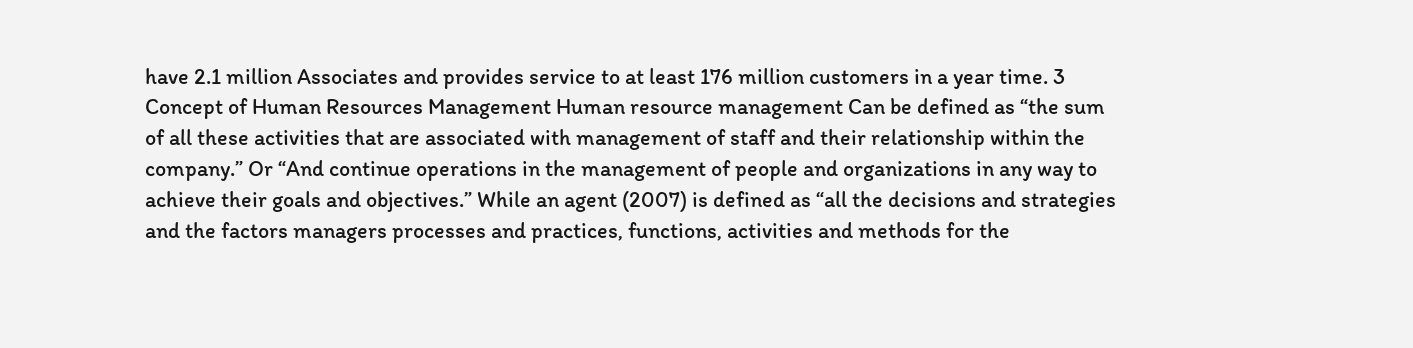have 2.1 million Associates and provides service to at least 176 million customers in a year time. 3 Concept of Human Resources Management Human resource management Can be defined as “the sum of all these activities that are associated with management of staff and their relationship within the company.” Or “And continue operations in the management of people and organizations in any way to achieve their goals and objectives.” While an agent (2007) is defined as “all the decisions and strategies and the factors managers processes and practices, functions, activities and methods for the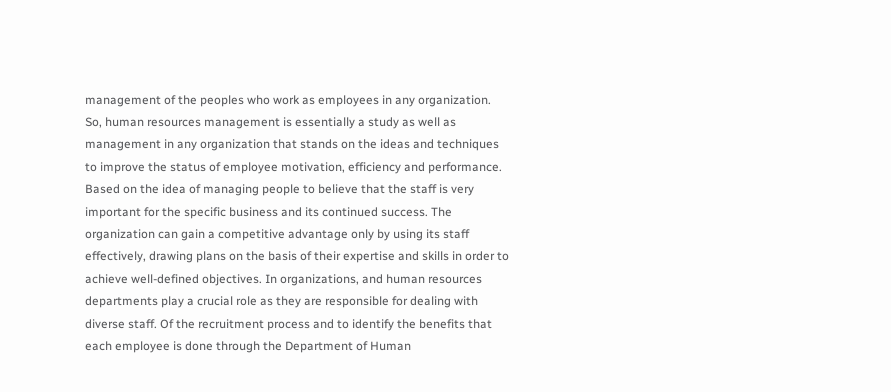management of the peoples who work as employees in any organization. So, human resources management is essentially a study as well as management in any organization that stands on the ideas and techniques to improve the status of employee motivation, efficiency and performance. Based on the idea of managing people to believe that the staff is very important for the specific business and its continued success. The organization can gain a competitive advantage only by using its staff effectively, drawing plans on the basis of their expertise and skills in order to achieve well-defined objectives. In organizations, and human resources departments play a crucial role as they are responsible for dealing with diverse staff. Of the recruitment process and to identify the benefits that each employee is done through the Department of Human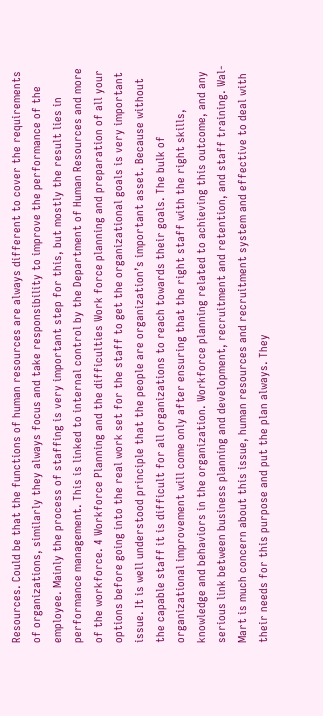Resources. Could be that the functions of human resources are always different to cover the requirements of organizations, similarly they always focus and take responsibility to improve the performance of the employee. Mainly the process of staffing is very important step for this, but mostly the result lies in performance management. This is linked to internal control by the Department of Human Resources and more of the workforce. 4 Workforce Planning and the difficulties Work force planning and preparation of all your options before going into the real work set for the staff to get the organizational goals is very important issue. It is well understood principle that the people are organization’s important asset. Because without the capable staff it is difficult for all organizations to reach towards their goals. The bulk of organizational improvement will come only after ensuring that the right staff with the right skills, knowledge and behaviors in the organization. Workforce planning related to achieving this outcome, and any serious link between business planning and development, recruitment and retention, and staff training. Wal-Mart is much concern about this issue, human resources and recruitment system and effective to deal with their needs for this purpose and put the plan always. They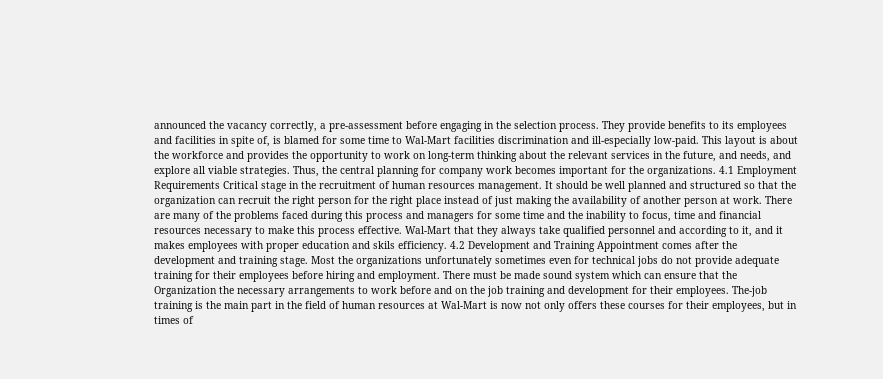announced the vacancy correctly, a pre-assessment before engaging in the selection process. They provide benefits to its employees and facilities in spite of, is blamed for some time to Wal-Mart facilities discrimination and ill-especially low-paid. This layout is about the workforce and provides the opportunity to work on long-term thinking about the relevant services in the future, and needs, and explore all viable strategies. Thus, the central planning for company work becomes important for the organizations. 4.1 Employment Requirements Critical stage in the recruitment of human resources management. It should be well planned and structured so that the organization can recruit the right person for the right place instead of just making the availability of another person at work. There are many of the problems faced during this process and managers for some time and the inability to focus, time and financial resources necessary to make this process effective. Wal-Mart that they always take qualified personnel and according to it, and it makes employees with proper education and skils efficiency. 4.2 Development and Training Appointment comes after the development and training stage. Most the organizations unfortunately sometimes even for technical jobs do not provide adequate training for their employees before hiring and employment. There must be made sound system which can ensure that the Organization the necessary arrangements to work before and on the job training and development for their employees. The-job training is the main part in the field of human resources at Wal-Mart is now not only offers these courses for their employees, but in times of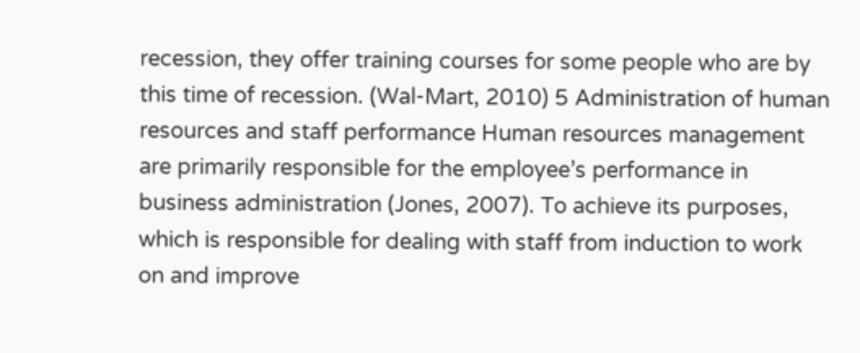recession, they offer training courses for some people who are by this time of recession. (Wal-Mart, 2010) 5 Administration of human resources and staff performance Human resources management are primarily responsible for the employee’s performance in business administration (Jones, 2007). To achieve its purposes, which is responsible for dealing with staff from induction to work on and improve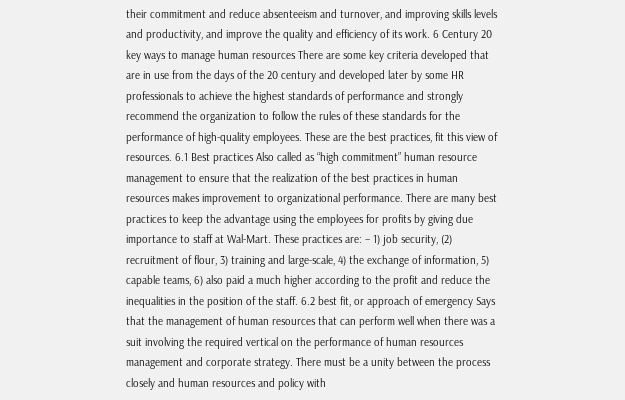their commitment and reduce absenteeism and turnover, and improving skills levels and productivity, and improve the quality and efficiency of its work. 6 Century 20 key ways to manage human resources There are some key criteria developed that are in use from the days of the 20 century and developed later by some HR professionals to achieve the highest standards of performance and strongly recommend the organization to follow the rules of these standards for the performance of high-quality employees. These are the best practices, fit this view of resources. 6.1 Best practices Also called as “high commitment” human resource management to ensure that the realization of the best practices in human resources makes improvement to organizational performance. There are many best practices to keep the advantage using the employees for profits by giving due importance to staff at Wal-Mart. These practices are: – 1) job security, (2) recruitment of flour, 3) training and large-scale, 4) the exchange of information, 5) capable teams, 6) also paid a much higher according to the profit and reduce the inequalities in the position of the staff. 6.2 best fit, or approach of emergency Says that the management of human resources that can perform well when there was a suit involving the required vertical on the performance of human resources management and corporate strategy. There must be a unity between the process closely and human resources and policy with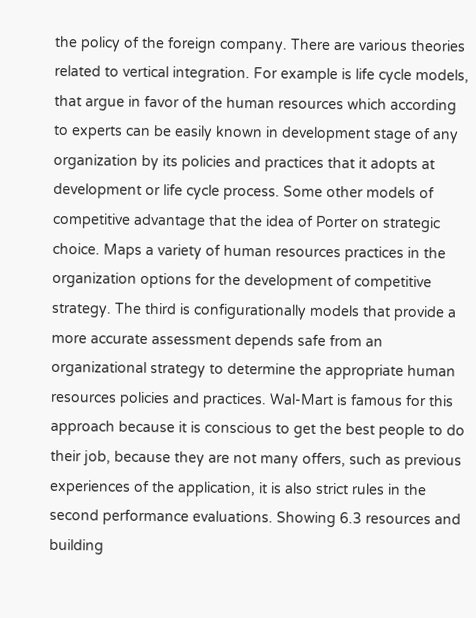the policy of the foreign company. There are various theories related to vertical integration. For example is life cycle models, that argue in favor of the human resources which according to experts can be easily known in development stage of any organization by its policies and practices that it adopts at development or life cycle process. Some other models of competitive advantage that the idea of Porter on strategic choice. Maps a variety of human resources practices in the organization options for the development of competitive strategy. The third is configurationally models that provide a more accurate assessment depends safe from an organizational strategy to determine the appropriate human resources policies and practices. Wal-Mart is famous for this approach because it is conscious to get the best people to do their job, because they are not many offers, such as previous experiences of the application, it is also strict rules in the second performance evaluations. Showing 6.3 resources and building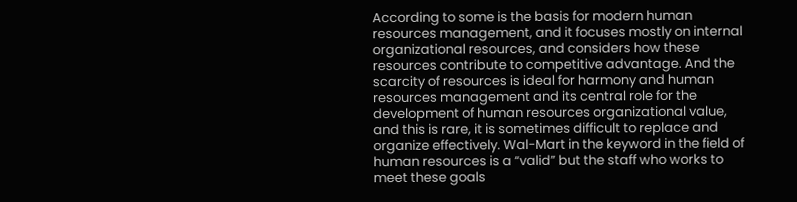According to some is the basis for modern human resources management, and it focuses mostly on internal organizational resources, and considers how these resources contribute to competitive advantage. And the scarcity of resources is ideal for harmony and human resources management and its central role for the development of human resources organizational value, and this is rare, it is sometimes difficult to replace and organize effectively. Wal-Mart in the keyword in the field of human resources is a “valid” but the staff who works to meet these goals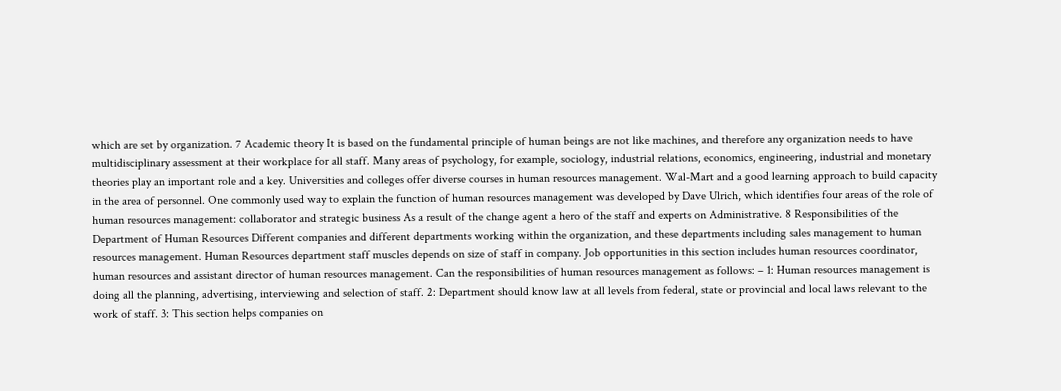which are set by organization. 7 Academic theory It is based on the fundamental principle of human beings are not like machines, and therefore any organization needs to have multidisciplinary assessment at their workplace for all staff. Many areas of psychology, for example, sociology, industrial relations, economics, engineering, industrial and monetary theories play an important role and a key. Universities and colleges offer diverse courses in human resources management. Wal-Mart and a good learning approach to build capacity in the area of personnel. One commonly used way to explain the function of human resources management was developed by Dave Ulrich, which identifies four areas of the role of human resources management: collaborator and strategic business As a result of the change agent a hero of the staff and experts on Administrative. 8 Responsibilities of the Department of Human Resources Different companies and different departments working within the organization, and these departments including sales management to human resources management. Human Resources department staff muscles depends on size of staff in company. Job opportunities in this section includes human resources coordinator, human resources and assistant director of human resources management. Can the responsibilities of human resources management as follows: – 1: Human resources management is doing all the planning, advertising, interviewing and selection of staff. 2: Department should know law at all levels from federal, state or provincial and local laws relevant to the work of staff. 3: This section helps companies on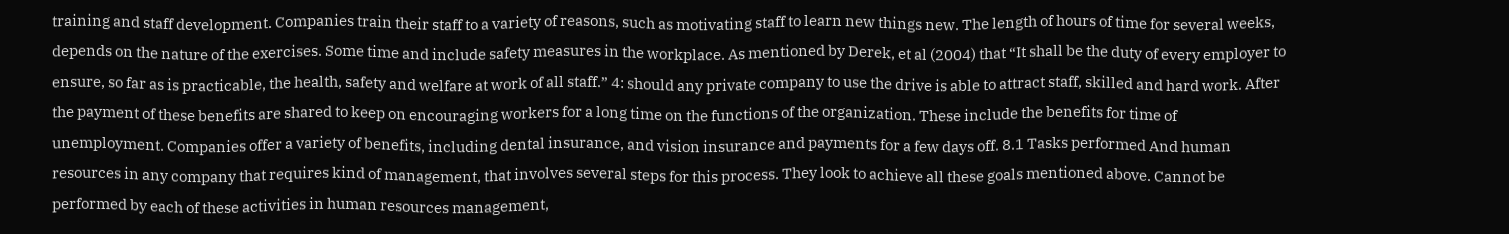training and staff development. Companies train their staff to a variety of reasons, such as motivating staff to learn new things new. The length of hours of time for several weeks, depends on the nature of the exercises. Some time and include safety measures in the workplace. As mentioned by Derek, et al (2004) that “It shall be the duty of every employer to ensure, so far as is practicable, the health, safety and welfare at work of all staff.” 4: should any private company to use the drive is able to attract staff, skilled and hard work. After the payment of these benefits are shared to keep on encouraging workers for a long time on the functions of the organization. These include the benefits for time of unemployment. Companies offer a variety of benefits, including dental insurance, and vision insurance and payments for a few days off. 8.1 Tasks performed And human resources in any company that requires kind of management, that involves several steps for this process. They look to achieve all these goals mentioned above. Cannot be performed by each of these activities in human resources management,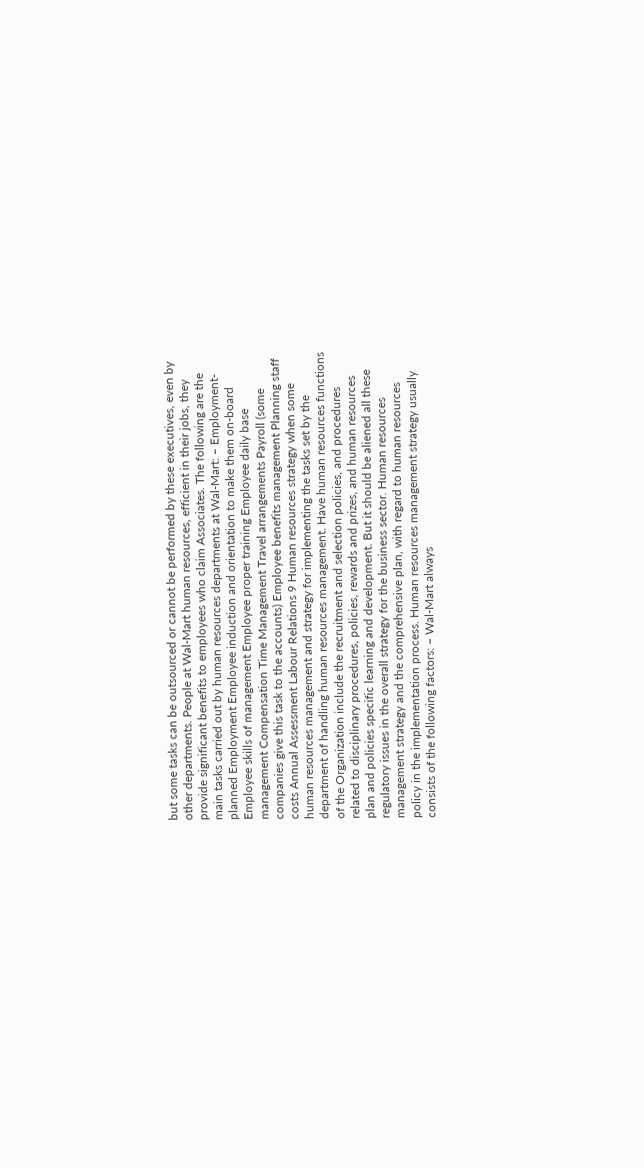but some tasks can be outsourced or cannot be performed by these executives, even by other departments. People at Wal-Mart human resources, efficient in their jobs, they provide significant benefits to employees who claim Associates. The following are the main tasks carried out by human resources departments at Wal-Mart: – Employment-planned Employment Employee induction and orientation to make them on-board Employee skills of management Employee proper training Employee daily base management Compensation Time Management Travel arrangements Payroll (some companies give this task to the accounts) Employee benefits management Planning staff costs Annual Assessment Labour Relations 9 Human resources strategy when some human resources management and strategy for implementing the tasks set by the department of handling human resources management. Have human resources functions of the Organization include the recruitment and selection policies, and procedures related to disciplinary procedures, policies, rewards and prizes, and human resources plan and policies specific learning and development. But it should be aliened all these regulatory issues in the overall strategy for the business sector. Human resources management strategy and the comprehensive plan, with regard to human resources policy in the implementation process. Human resources management strategy usually consists of the following factors: – Wal-Mart always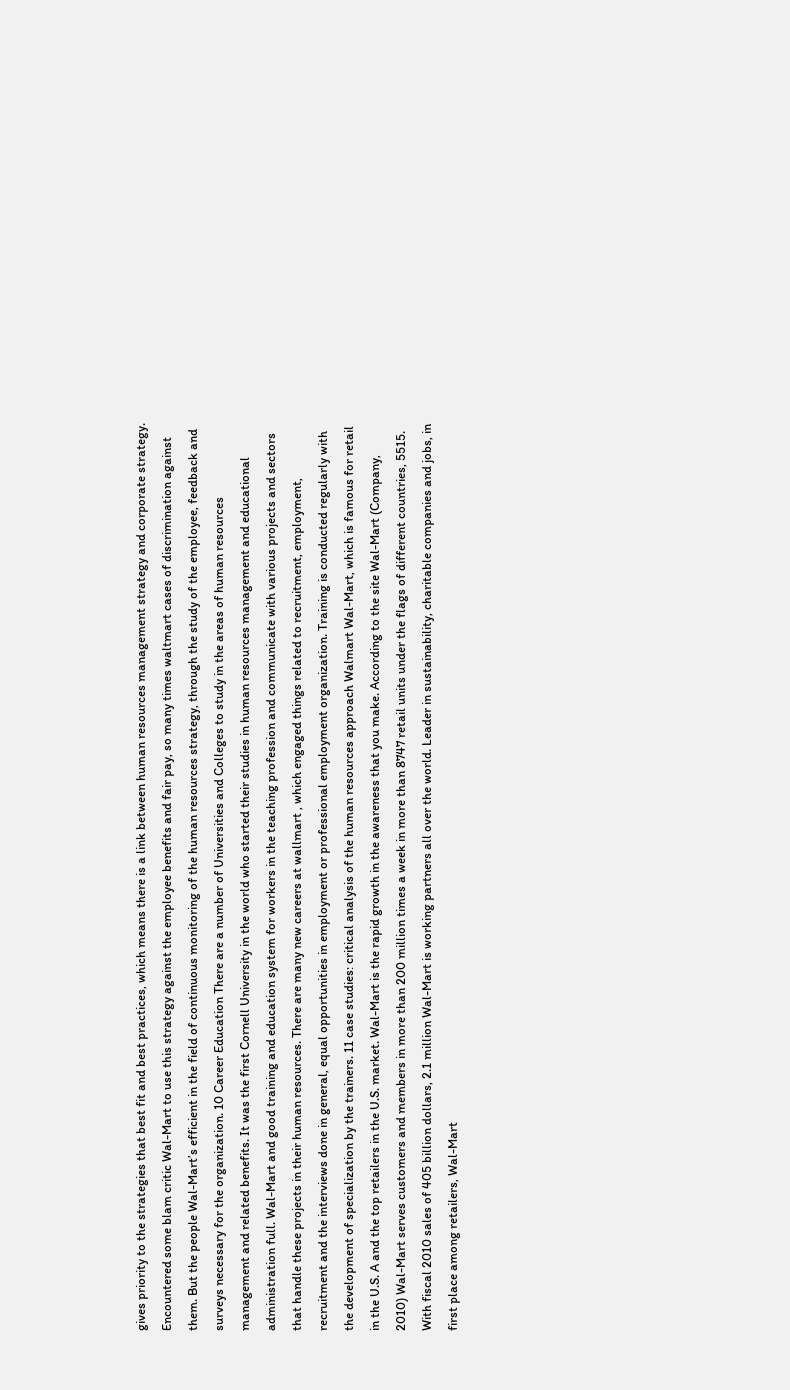gives priority to the strategies that best fit and best practices, which means there is a link between human resources management strategy and corporate strategy. Encountered some blam critic Wal-Mart to use this strategy against the employee benefits and fair pay, so many times waltmart cases of discrimination against them. But the people Wal-Mart’s efficient in the field of continuous monitoring of the human resources strategy, through the study of the employee, feedback and surveys necessary for the organization. 10 Career Education There are a number of Universities and Colleges to study in the areas of human resources management and related benefits. It was the first Cornell University in the world who started their studies in human resources management and educational administration full. Wal-Mart and good training and education system for workers in the teaching profession and communicate with various projects and sectors that handle these projects in their human resources. There are many new careers at wallmart , which engaged things related to recruitment, employment, recruitment and the interviews done in general, equal opportunities in employment or professional employment organization. Training is conducted regularly with the development of specialization by the trainers. 11 case studies: critical analysis of the human resources approach Walmart Wal-Mart, which is famous for retail in the U.S. A and the top retailers in the U.S. market. Wal-Mart is the rapid growth in the awareness that you make. According to the site Wal-Mart (Company, 2010) Wal-Mart serves customers and members in more than 200 million times a week in more than 8747 retail units under the flags of different countries, 5515. With fiscal 2010 sales of 405 billion dollars, 2.1 million Wal-Mart is working partners all over the world. Leader in sustainability, charitable companies and jobs, in first place among retailers, Wal-Mart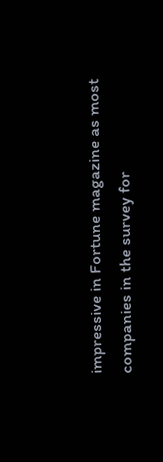impressive in Fortune magazine as most companies in the survey for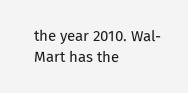the year 2010. Wal-Mart has the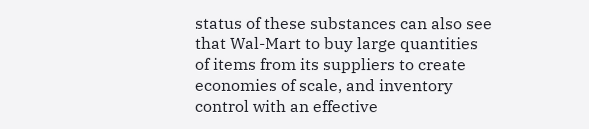status of these substances can also see that Wal-Mart to buy large quantities of items from its suppliers to create economies of scale, and inventory control with an effective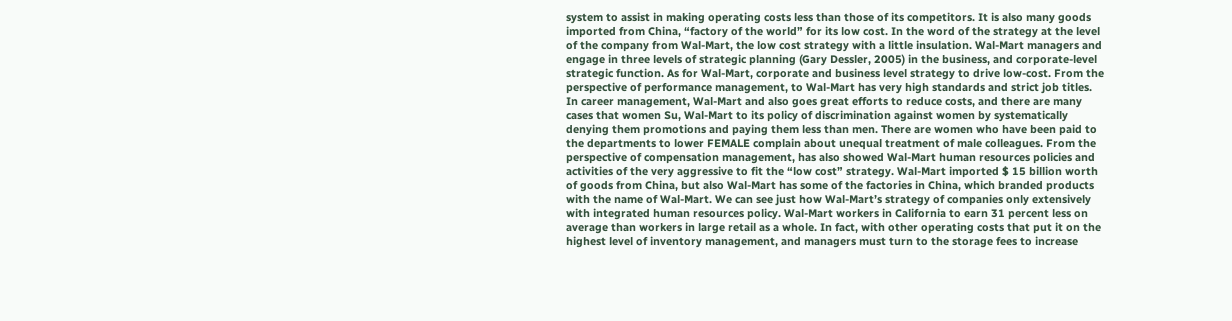system to assist in making operating costs less than those of its competitors. It is also many goods imported from China, “factory of the world” for its low cost. In the word of the strategy at the level of the company from Wal-Mart, the low cost strategy with a little insulation. Wal-Mart managers and engage in three levels of strategic planning (Gary Dessler, 2005) in the business, and corporate-level strategic function. As for Wal-Mart, corporate and business level strategy to drive low-cost. From the perspective of performance management, to Wal-Mart has very high standards and strict job titles. In career management, Wal-Mart and also goes great efforts to reduce costs, and there are many cases that women Su, Wal-Mart to its policy of discrimination against women by systematically denying them promotions and paying them less than men. There are women who have been paid to the departments to lower FEMALE complain about unequal treatment of male colleagues. From the perspective of compensation management, has also showed Wal-Mart human resources policies and activities of the very aggressive to fit the “low cost” strategy. Wal-Mart imported $ 15 billion worth of goods from China, but also Wal-Mart has some of the factories in China, which branded products with the name of Wal-Mart. We can see just how Wal-Mart’s strategy of companies only extensively with integrated human resources policy. Wal-Mart workers in California to earn 31 percent less on average than workers in large retail as a whole. In fact, with other operating costs that put it on the highest level of inventory management, and managers must turn to the storage fees to increase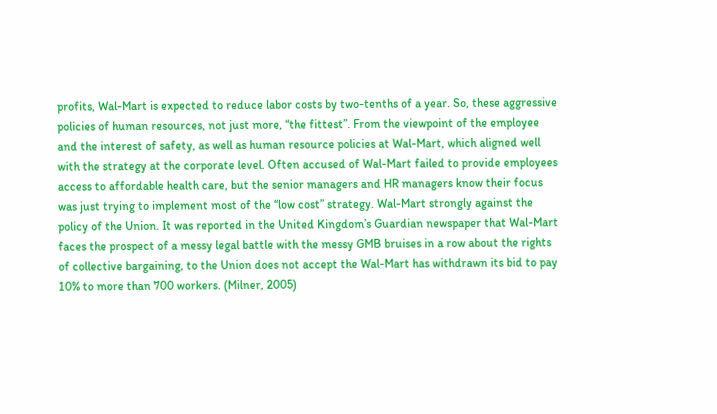profits, Wal-Mart is expected to reduce labor costs by two-tenths of a year. So, these aggressive policies of human resources, not just more, “the fittest”. From the viewpoint of the employee and the interest of safety, as well as human resource policies at Wal-Mart, which aligned well with the strategy at the corporate level. Often accused of Wal-Mart failed to provide employees access to affordable health care, but the senior managers and HR managers know their focus was just trying to implement most of the “low cost” strategy. Wal-Mart strongly against the policy of the Union. It was reported in the United Kingdom’s Guardian newspaper that Wal-Mart faces the prospect of a messy legal battle with the messy GMB bruises in a row about the rights of collective bargaining, to the Union does not accept the Wal-Mart has withdrawn its bid to pay 10% to more than 700 workers. (Milner, 2005)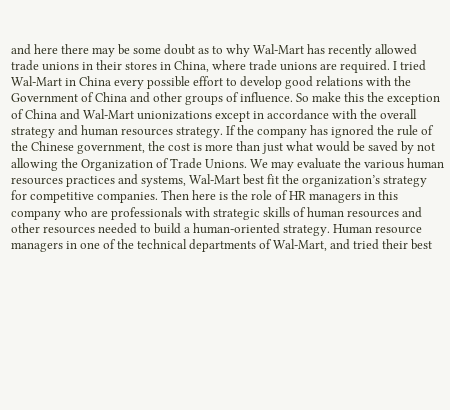and here there may be some doubt as to why Wal-Mart has recently allowed trade unions in their stores in China, where trade unions are required. I tried Wal-Mart in China every possible effort to develop good relations with the Government of China and other groups of influence. So make this the exception of China and Wal-Mart unionizations except in accordance with the overall strategy and human resources strategy. If the company has ignored the rule of the Chinese government, the cost is more than just what would be saved by not allowing the Organization of Trade Unions. We may evaluate the various human resources practices and systems, Wal-Mart best fit the organization’s strategy for competitive companies. Then here is the role of HR managers in this company who are professionals with strategic skills of human resources and other resources needed to build a human-oriented strategy. Human resource managers in one of the technical departments of Wal-Mart, and tried their best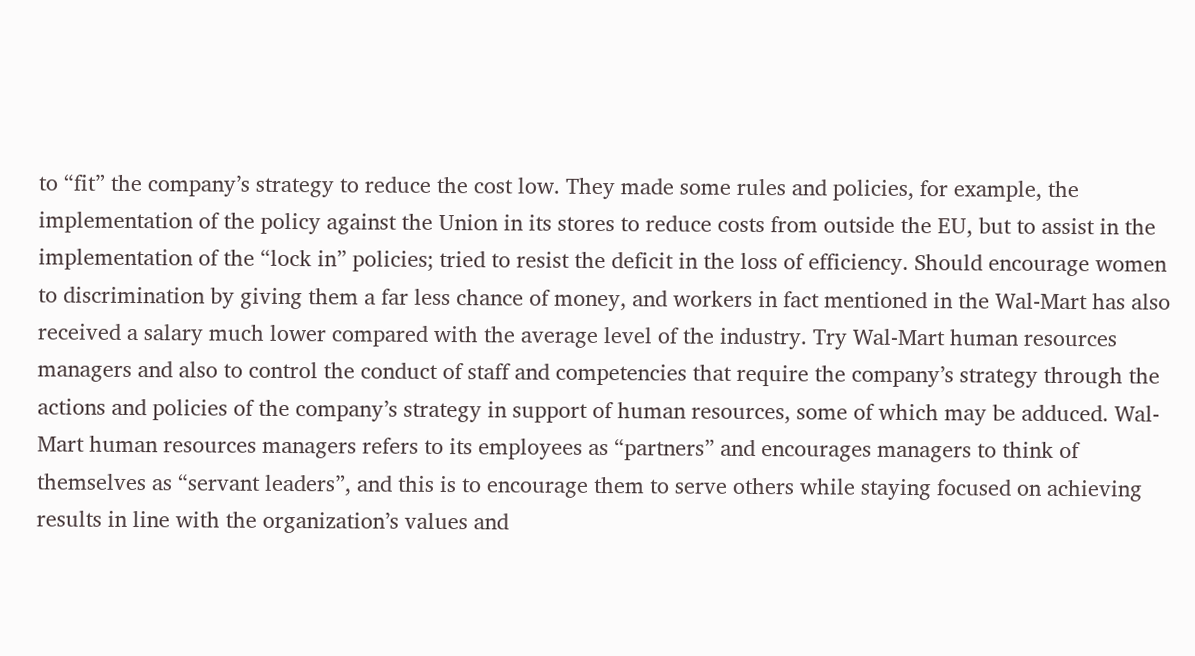to “fit” the company’s strategy to reduce the cost low. They made some rules and policies, for example, the implementation of the policy against the Union in its stores to reduce costs from outside the EU, but to assist in the implementation of the “lock in” policies; tried to resist the deficit in the loss of efficiency. Should encourage women to discrimination by giving them a far less chance of money, and workers in fact mentioned in the Wal-Mart has also received a salary much lower compared with the average level of the industry. Try Wal-Mart human resources managers and also to control the conduct of staff and competencies that require the company’s strategy through the actions and policies of the company’s strategy in support of human resources, some of which may be adduced. Wal-Mart human resources managers refers to its employees as “partners” and encourages managers to think of themselves as “servant leaders”, and this is to encourage them to serve others while staying focused on achieving results in line with the organization’s values and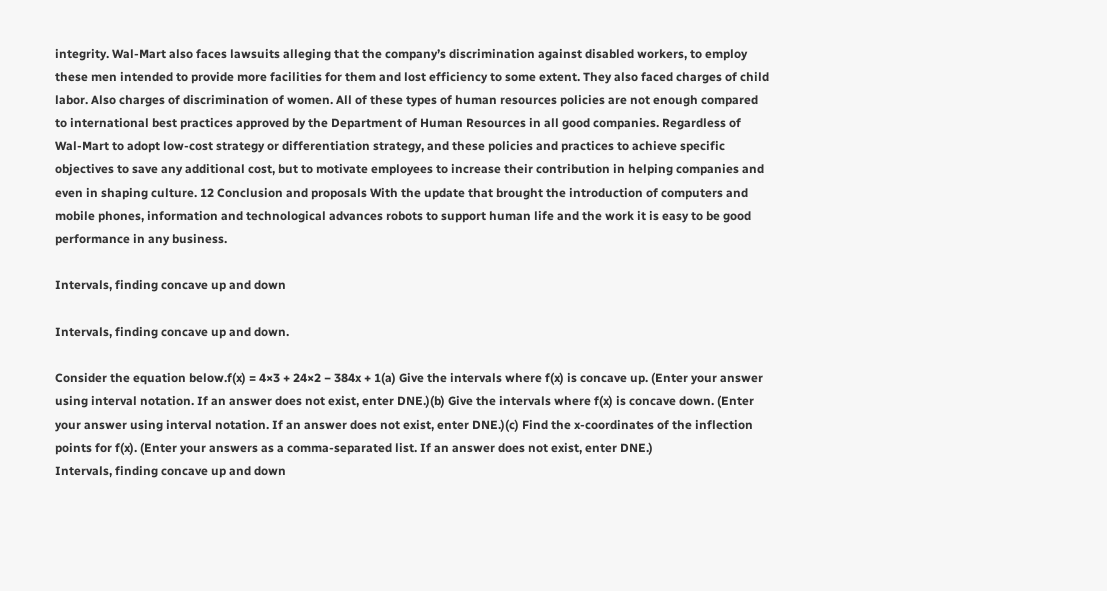integrity. Wal-Mart also faces lawsuits alleging that the company’s discrimination against disabled workers, to employ these men intended to provide more facilities for them and lost efficiency to some extent. They also faced charges of child labor. Also charges of discrimination of women. All of these types of human resources policies are not enough compared to international best practices approved by the Department of Human Resources in all good companies. Regardless of Wal-Mart to adopt low-cost strategy or differentiation strategy, and these policies and practices to achieve specific objectives to save any additional cost, but to motivate employees to increase their contribution in helping companies and even in shaping culture. 12 Conclusion and proposals With the update that brought the introduction of computers and mobile phones, information and technological advances robots to support human life and the work it is easy to be good performance in any business.

Intervals, finding concave up and down

Intervals, finding concave up and down.

Consider the equation below.f(x) = 4×3 + 24×2 − 384x + 1(a) Give the intervals where f(x) is concave up. (Enter your answer using interval notation. If an answer does not exist, enter DNE.)(b) Give the intervals where f(x) is concave down. (Enter your answer using interval notation. If an answer does not exist, enter DNE.)(c) Find the x-coordinates of the inflection points for f(x). (Enter your answers as a comma-separated list. If an answer does not exist, enter DNE.)
Intervals, finding concave up and down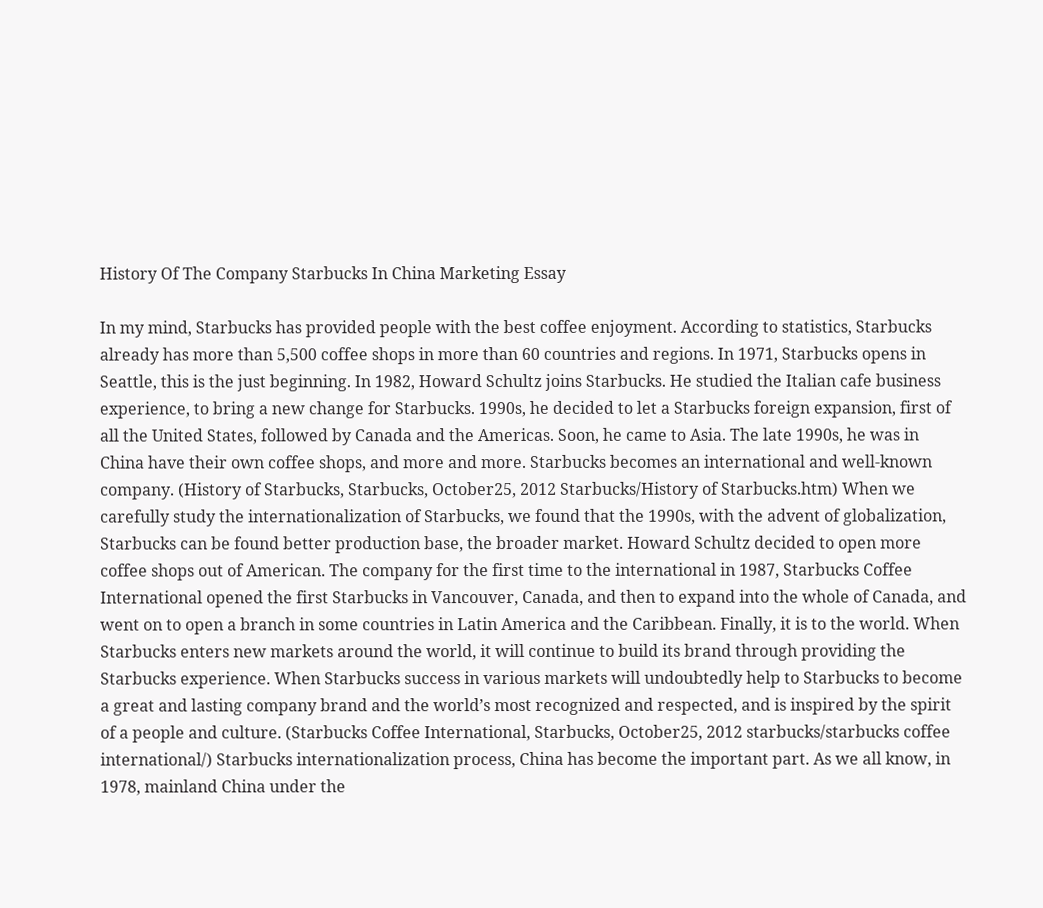History Of The Company Starbucks In China Marketing Essay

In my mind, Starbucks has provided people with the best coffee enjoyment. According to statistics, Starbucks already has more than 5,500 coffee shops in more than 60 countries and regions. In 1971, Starbucks opens in Seattle, this is the just beginning. In 1982, Howard Schultz joins Starbucks. He studied the Italian cafe business experience, to bring a new change for Starbucks. 1990s, he decided to let a Starbucks foreign expansion, first of all the United States, followed by Canada and the Americas. Soon, he came to Asia. The late 1990s, he was in China have their own coffee shops, and more and more. Starbucks becomes an international and well-known company. (History of Starbucks, Starbucks, October25, 2012 Starbucks/History of Starbucks.htm) When we carefully study the internationalization of Starbucks, we found that the 1990s, with the advent of globalization, Starbucks can be found better production base, the broader market. Howard Schultz decided to open more coffee shops out of American. The company for the first time to the international in 1987, Starbucks Coffee International opened the first Starbucks in Vancouver, Canada, and then to expand into the whole of Canada, and went on to open a branch in some countries in Latin America and the Caribbean. Finally, it is to the world. When Starbucks enters new markets around the world, it will continue to build its brand through providing the Starbucks experience. When Starbucks success in various markets will undoubtedly help to Starbucks to become a great and lasting company brand and the world’s most recognized and respected, and is inspired by the spirit of a people and culture. (Starbucks Coffee International, Starbucks, October25, 2012 starbucks/starbucks coffee international/) Starbucks internationalization process, China has become the important part. As we all know, in 1978, mainland China under the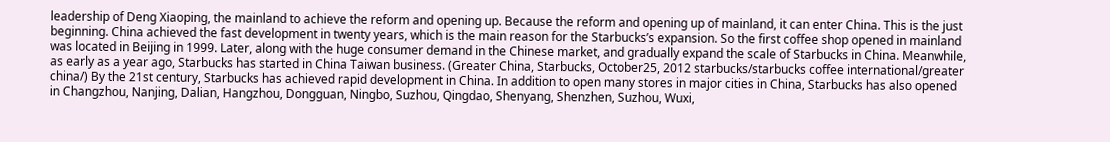leadership of Deng Xiaoping, the mainland to achieve the reform and opening up. Because the reform and opening up of mainland, it can enter China. This is the just beginning. China achieved the fast development in twenty years, which is the main reason for the Starbucks’s expansion. So the first coffee shop opened in mainland was located in Beijing in 1999. Later, along with the huge consumer demand in the Chinese market, and gradually expand the scale of Starbucks in China. Meanwhile, as early as a year ago, Starbucks has started in China Taiwan business. (Greater China, Starbucks, October25, 2012 starbucks/starbucks coffee international/greater china/) By the 21st century, Starbucks has achieved rapid development in China. In addition to open many stores in major cities in China, Starbucks has also opened in Changzhou, Nanjing, Dalian, Hangzhou, Dongguan, Ningbo, Suzhou, Qingdao, Shenyang, Shenzhen, Suzhou, Wuxi,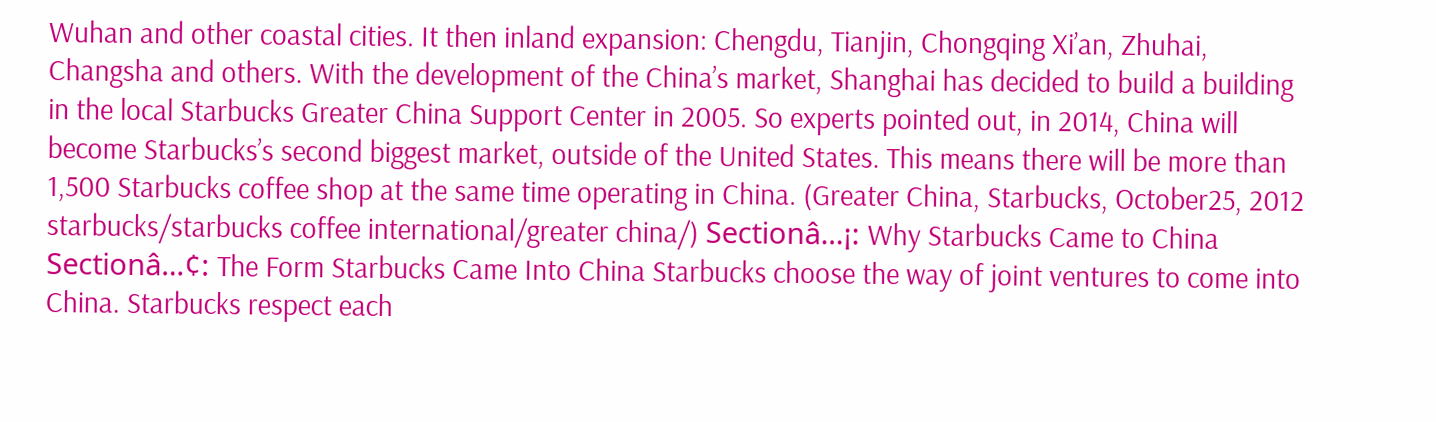Wuhan and other coastal cities. It then inland expansion: Chengdu, Tianjin, Chongqing Xi’an, Zhuhai, Changsha and others. With the development of the China’s market, Shanghai has decided to build a building in the local Starbucks Greater China Support Center in 2005. So experts pointed out, in 2014, China will become Starbucks’s second biggest market, outside of the United States. This means there will be more than 1,500 Starbucks coffee shop at the same time operating in China. (Greater China, Starbucks, October25, 2012 starbucks/starbucks coffee international/greater china/) Sectionâ…¡: Why Starbucks Came to China Sectionâ…¢: The Form Starbucks Came Into China Starbucks choose the way of joint ventures to come into China. Starbucks respect each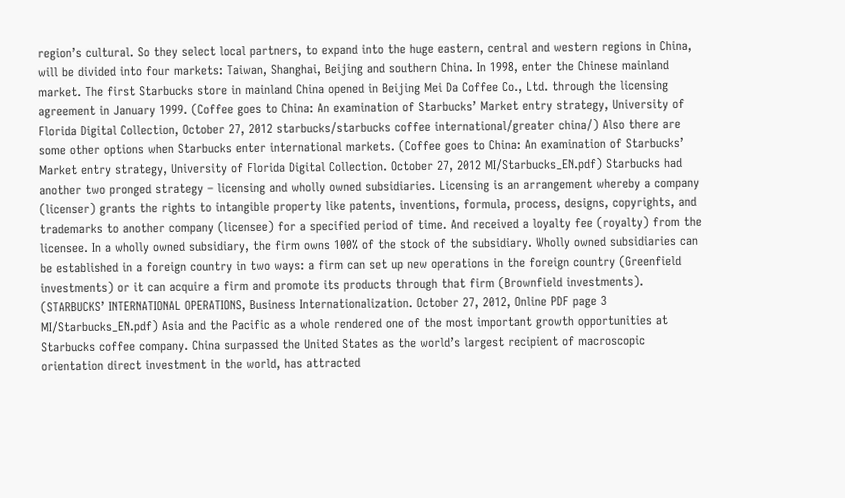region’s cultural. So they select local partners, to expand into the huge eastern, central and western regions in China, will be divided into four markets: Taiwan, Shanghai, Beijing and southern China. In 1998, enter the Chinese mainland market. The first Starbucks store in mainland China opened in Beijing Mei Da Coffee Co., Ltd. through the licensing agreement in January 1999. (Coffee goes to China: An examination of Starbucks’ Market entry strategy, University of Florida Digital Collection, October 27, 2012 starbucks/starbucks coffee international/greater china/) Also there are some other options when Starbucks enter international markets. (Coffee goes to China: An examination of Starbucks’ Market entry strategy, University of Florida Digital Collection. October 27, 2012 MI/Starbucks_EN.pdf) Starbucks had another two pronged strategy – licensing and wholly owned subsidiaries. Licensing is an arrangement whereby a company (licenser) grants the rights to intangible property like patents, inventions, formula, process, designs, copyrights, and trademarks to another company (licensee) for a specified period of time. And received a loyalty fee (royalty) from the licensee. In a wholly owned subsidiary, the firm owns 100% of the stock of the subsidiary. Wholly owned subsidiaries can be established in a foreign country in two ways: a firm can set up new operations in the foreign country (Greenfield investments) or it can acquire a firm and promote its products through that firm (Brownfield investments). (STARBUCKS’ INTERNATIONAL OPERATIONS, Business Internationalization. October 27, 2012, Online PDF page 3 MI/Starbucks_EN.pdf) Asia and the Pacific as a whole rendered one of the most important growth opportunities at Starbucks coffee company. China surpassed the United States as the world’s largest recipient of macroscopic orientation direct investment in the world, has attracted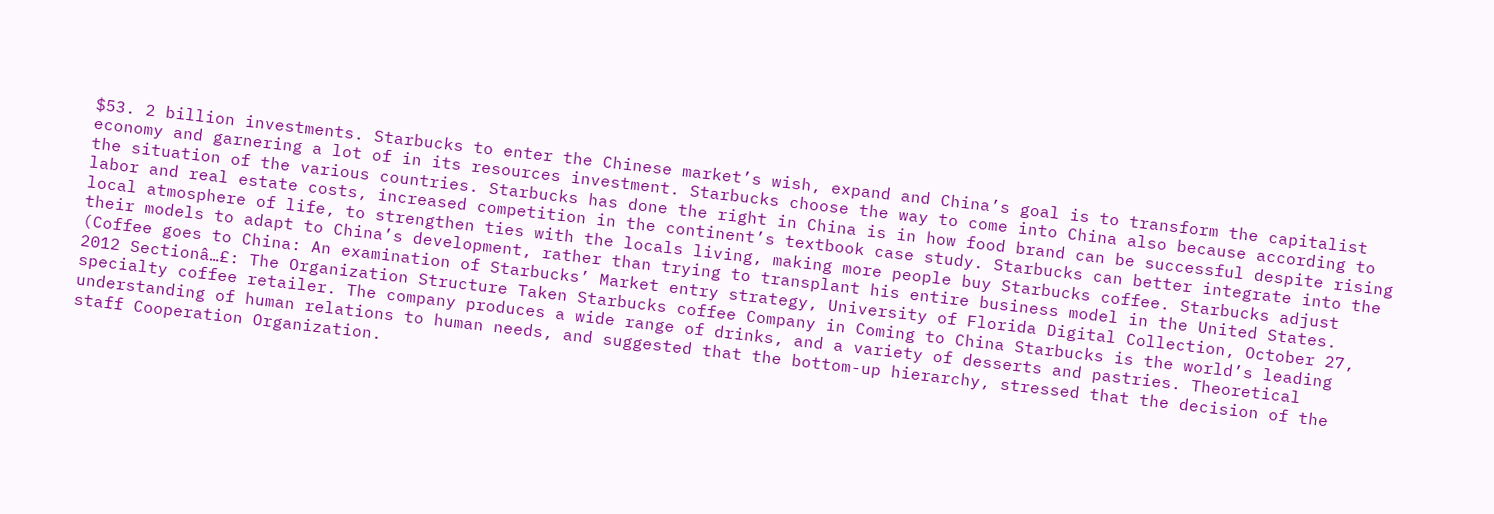$53. 2 billion investments. Starbucks to enter the Chinese market’s wish, expand and China’s goal is to transform the capitalist economy and garnering a lot of in its resources investment. Starbucks choose the way to come into China also because according to the situation of the various countries. Starbucks has done the right in China is in how food brand can be successful despite rising labor and real estate costs, increased competition in the continent’s textbook case study. Starbucks can better integrate into the local atmosphere of life, to strengthen ties with the locals living, making more people buy Starbucks coffee. Starbucks adjust their models to adapt to China’s development, rather than trying to transplant his entire business model in the United States. (Coffee goes to China: An examination of Starbucks’ Market entry strategy, University of Florida Digital Collection, October 27, 2012 Sectionâ…£: The Organization Structure Taken Starbucks coffee Company in Coming to China Starbucks is the world’s leading specialty coffee retailer. The company produces a wide range of drinks, and a variety of desserts and pastries. Theoretical understanding of human relations to human needs, and suggested that the bottom-up hierarchy, stressed that the decision of the staff Cooperation Organization.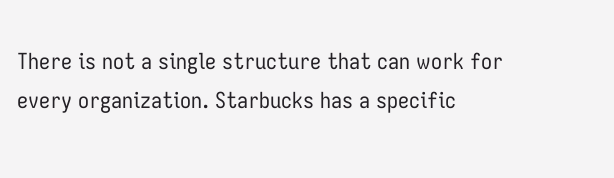There is not a single structure that can work for every organization. Starbucks has a specific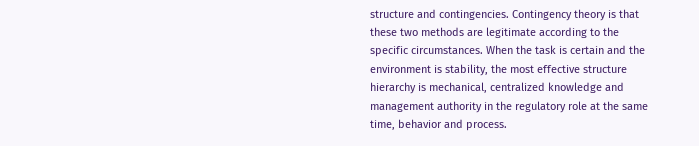structure and contingencies. Contingency theory is that these two methods are legitimate according to the specific circumstances. When the task is certain and the environment is stability, the most effective structure hierarchy is mechanical, centralized knowledge and management authority in the regulatory role at the same time, behavior and process.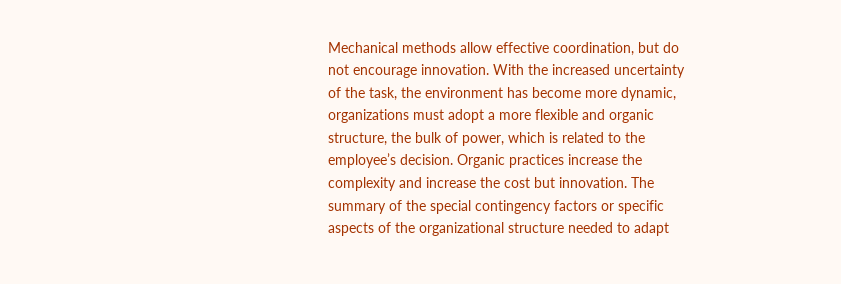Mechanical methods allow effective coordination, but do not encourage innovation. With the increased uncertainty of the task, the environment has become more dynamic, organizations must adopt a more flexible and organic structure, the bulk of power, which is related to the employee’s decision. Organic practices increase the complexity and increase the cost but innovation. The summary of the special contingency factors or specific aspects of the organizational structure needed to adapt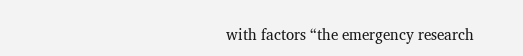with factors “the emergency research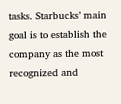tasks. Starbucks’ main goal is to establish the company as the most recognized and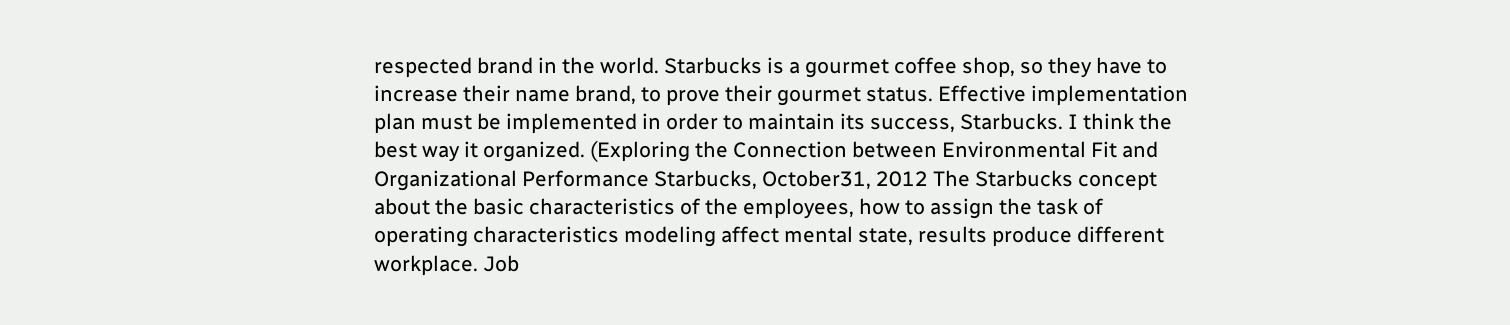respected brand in the world. Starbucks is a gourmet coffee shop, so they have to increase their name brand, to prove their gourmet status. Effective implementation plan must be implemented in order to maintain its success, Starbucks. I think the best way it organized. (Exploring the Connection between Environmental Fit and Organizational Performance Starbucks, October31, 2012 The Starbucks concept about the basic characteristics of the employees, how to assign the task of operating characteristics modeling affect mental state, results produce different workplace. Job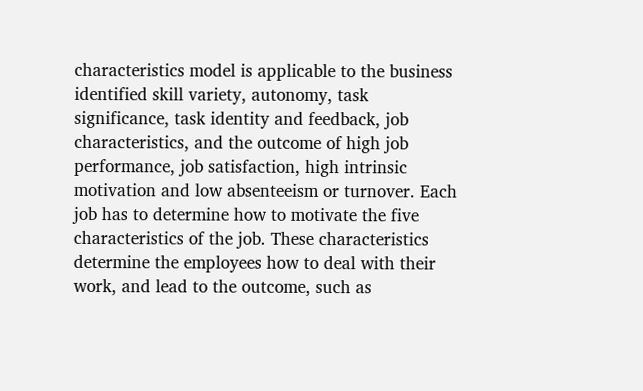characteristics model is applicable to the business identified skill variety, autonomy, task significance, task identity and feedback, job characteristics, and the outcome of high job performance, job satisfaction, high intrinsic motivation and low absenteeism or turnover. Each job has to determine how to motivate the five characteristics of the job. These characteristics determine the employees how to deal with their work, and lead to the outcome, such as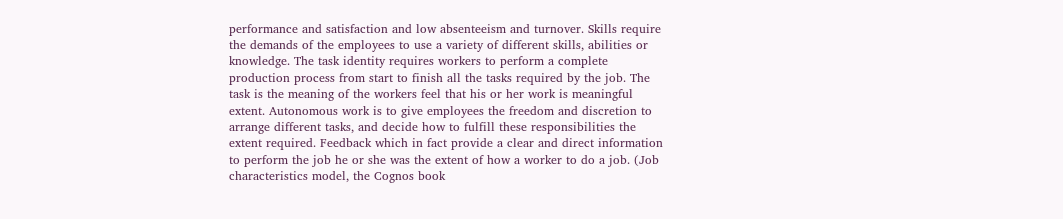performance and satisfaction and low absenteeism and turnover. Skills require the demands of the employees to use a variety of different skills, abilities or knowledge. The task identity requires workers to perform a complete production process from start to finish all the tasks required by the job. The task is the meaning of the workers feel that his or her work is meaningful extent. Autonomous work is to give employees the freedom and discretion to arrange different tasks, and decide how to fulfill these responsibilities the extent required. Feedback which in fact provide a clear and direct information to perform the job he or she was the extent of how a worker to do a job. (Job characteristics model, the Cognos book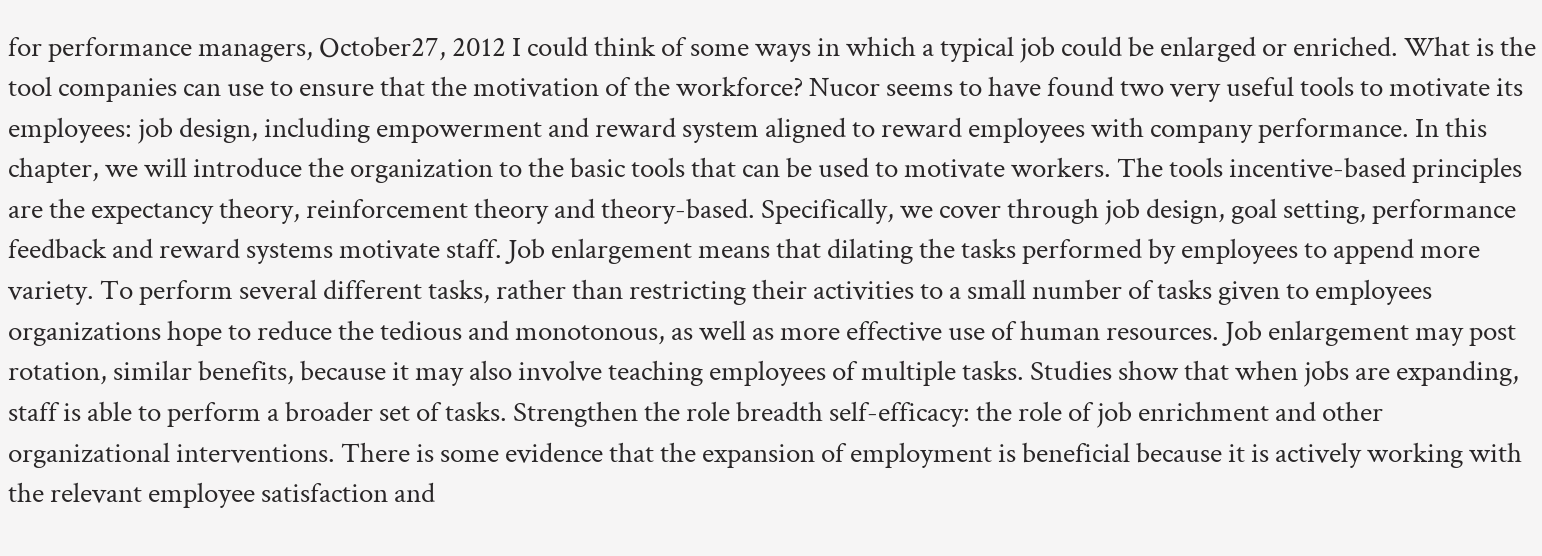for performance managers, October27, 2012 I could think of some ways in which a typical job could be enlarged or enriched. What is the tool companies can use to ensure that the motivation of the workforce? Nucor seems to have found two very useful tools to motivate its employees: job design, including empowerment and reward system aligned to reward employees with company performance. In this chapter, we will introduce the organization to the basic tools that can be used to motivate workers. The tools incentive-based principles are the expectancy theory, reinforcement theory and theory-based. Specifically, we cover through job design, goal setting, performance feedback and reward systems motivate staff. Job enlargement means that dilating the tasks performed by employees to append more variety. To perform several different tasks, rather than restricting their activities to a small number of tasks given to employees organizations hope to reduce the tedious and monotonous, as well as more effective use of human resources. Job enlargement may post rotation, similar benefits, because it may also involve teaching employees of multiple tasks. Studies show that when jobs are expanding, staff is able to perform a broader set of tasks. Strengthen the role breadth self-efficacy: the role of job enrichment and other organizational interventions. There is some evidence that the expansion of employment is beneficial because it is actively working with the relevant employee satisfaction and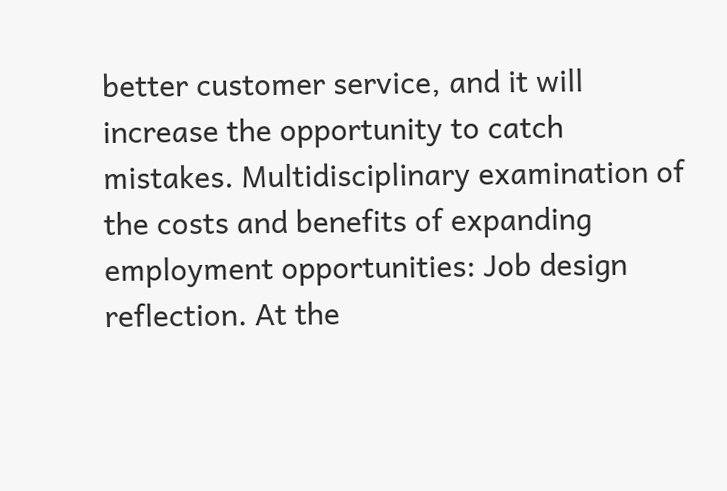better customer service, and it will increase the opportunity to catch mistakes. Multidisciplinary examination of the costs and benefits of expanding employment opportunities: Job design reflection. At the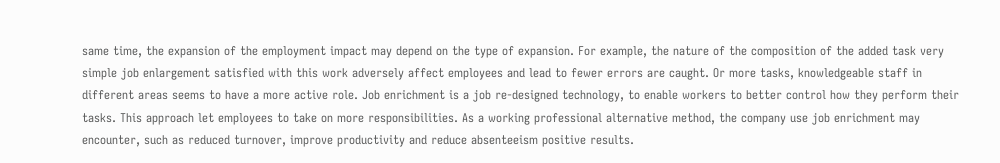same time, the expansion of the employment impact may depend on the type of expansion. For example, the nature of the composition of the added task very simple job enlargement satisfied with this work adversely affect employees and lead to fewer errors are caught. Or more tasks, knowledgeable staff in different areas seems to have a more active role. Job enrichment is a job re-designed technology, to enable workers to better control how they perform their tasks. This approach let employees to take on more responsibilities. As a working professional alternative method, the company use job enrichment may encounter, such as reduced turnover, improve productivity and reduce absenteeism positive results.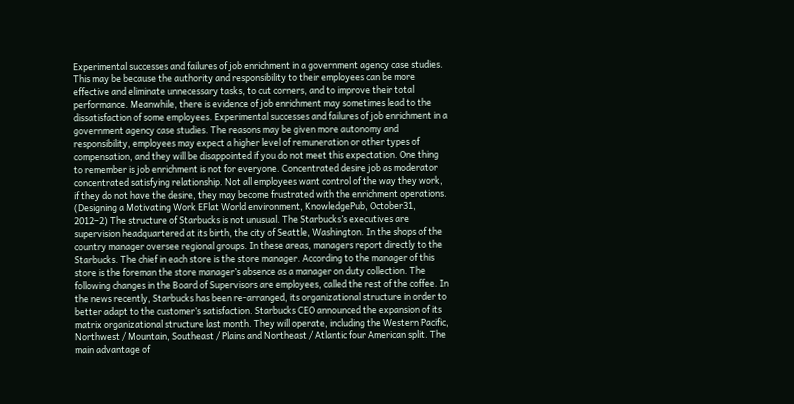Experimental successes and failures of job enrichment in a government agency case studies. This may be because the authority and responsibility to their employees can be more effective and eliminate unnecessary tasks, to cut corners, and to improve their total performance. Meanwhile, there is evidence of job enrichment may sometimes lead to the dissatisfaction of some employees. Experimental successes and failures of job enrichment in a government agency case studies. The reasons may be given more autonomy and responsibility, employees may expect a higher level of remuneration or other types of compensation, and they will be disappointed if you do not meet this expectation. One thing to remember is job enrichment is not for everyone. Concentrated desire job as moderator concentrated satisfying relationship. Not all employees want control of the way they work, if they do not have the desire, they may become frustrated with the enrichment operations. (Designing a Motivating Work EFlat World environment, KnowledgePub, October31, 2012–2) The structure of Starbucks is not unusual. The Starbucks’s executives are supervision headquartered at its birth, the city of Seattle, Washington. In the shops of the country manager oversee regional groups. In these areas, managers report directly to the Starbucks. The chief in each store is the store manager. According to the manager of this store is the foreman the store manager’s absence as a manager on duty collection. The following changes in the Board of Supervisors are employees, called the rest of the coffee. In the news recently, Starbucks has been re-arranged, its organizational structure in order to better adapt to the customer’s satisfaction. Starbucks CEO announced the expansion of its matrix organizational structure last month. They will operate, including the Western Pacific, Northwest / Mountain, Southeast / Plains and Northeast / Atlantic four American split. The main advantage of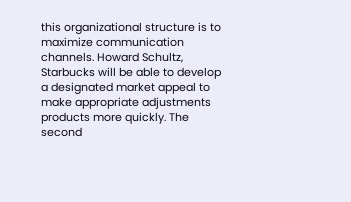this organizational structure is to maximize communication channels. Howard Schultz, Starbucks will be able to develop a designated market appeal to make appropriate adjustments products more quickly. The second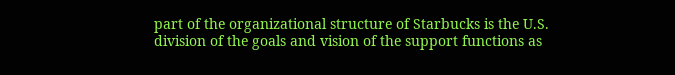part of the organizational structure of Starbucks is the U.S. division of the goals and vision of the support functions as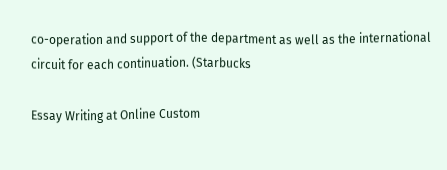co-operation and support of the department as well as the international circuit for each continuation. (Starbucks

Essay Writing at Online Custom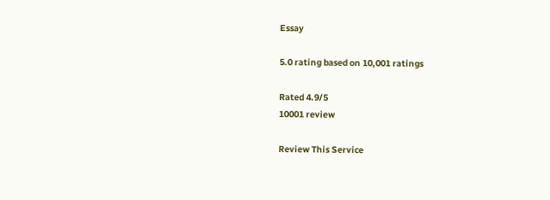Essay

5.0 rating based on 10,001 ratings

Rated 4.9/5
10001 review

Review This Service